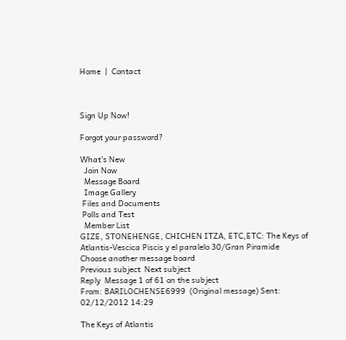Home  |  Contact



Sign Up Now!

Forgot your password?

What’s New
  Join Now
  Message Board
  Image Gallery
 Files and Documents
 Polls and Test
  Member List
GIZE, STONEHENGE, CHICHEN ITZA, ETC,ETC: The Keys of Atlantis-Vescica Piscis y el paralelo 30/Gran Piramide
Choose another message board
Previous subject  Next subject
Reply  Message 1 of 61 on the subject
From: BARILOCHENSE6999  (Original message) Sent: 02/12/2012 14:29

The Keys of Atlantis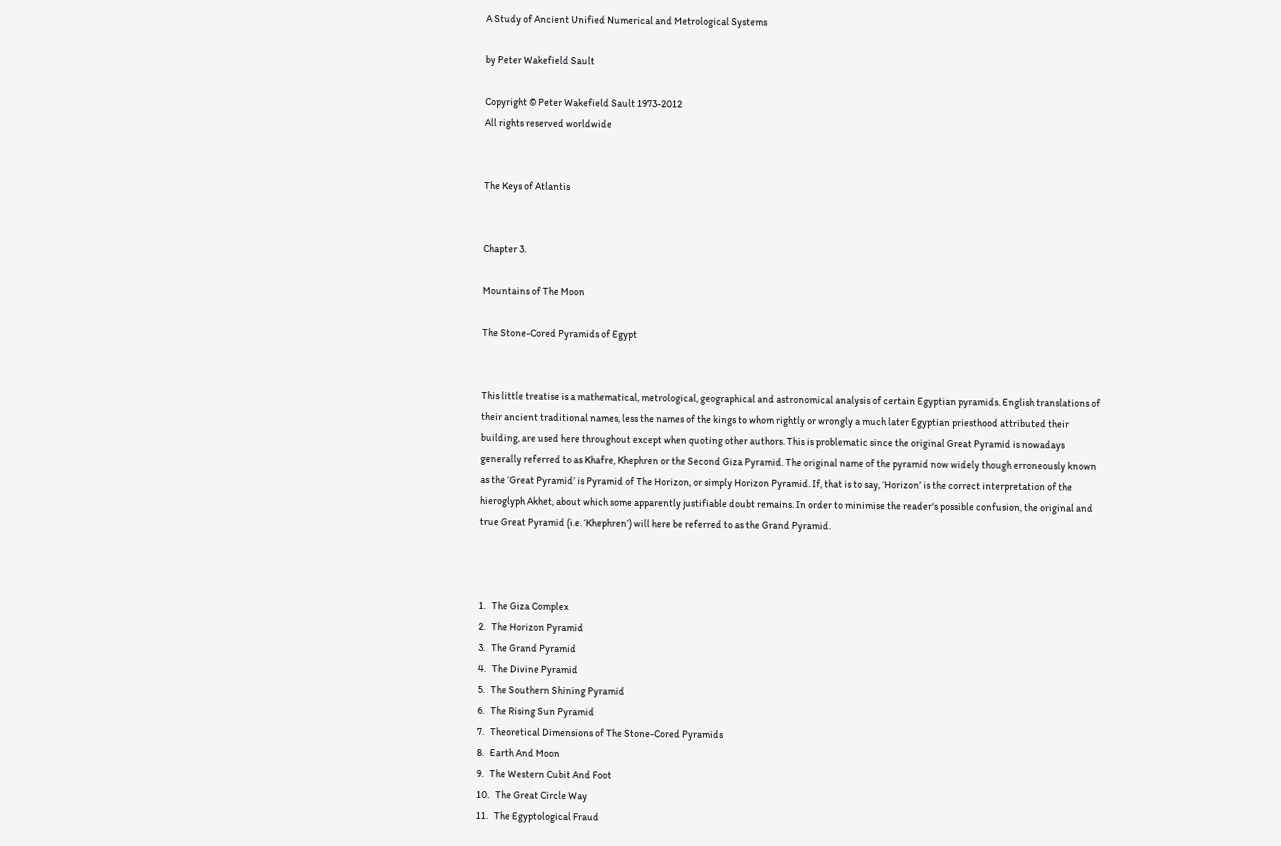A Study of Ancient Unified Numerical and Metrological Systems

by Peter Wakefield Sault

Copyright © Peter Wakefield Sault 1973-2012
All rights reserved worldwide


The Keys of Atlantis


Chapter 3.

Mountains of The Moon

The Stone-Cored Pyramids of Egypt


This little treatise is a mathematical, metrological, geographical and astronomical analysis of certain Egyptian pyramids. English translations of their ancient traditional names, less the names of the kings to whom rightly or wrongly a much later Egyptian priesthood attributed their building, are used here throughout except when quoting other authors. This is problematic since the original Great Pyramid is nowadays generally referred to as Khafre, Khephren or the Second Giza Pyramid. The original name of the pyramid now widely though erroneously known as the ‘Great Pyramid’ is Pyramid of The Horizon, or simply Horizon Pyramid. If, that is to say, ‘Horizon’ is the correct interpretation of the hieroglyph Akhet, about which some apparently justifiable doubt remains. In order to minimise the reader's possible confusion, the original and true Great Pyramid (i.e. ‘Khephren’) will here be referred to as the Grand Pyramid.



1.   The Giza Complex
2.   The Horizon Pyramid
3.   The Grand Pyramid
4.   The Divine Pyramid
5.   The Southern Shining Pyramid
6.   The Rising Sun Pyramid
7.   Theoretical Dimensions of The Stone-Cored Pyramids
8.   Earth And Moon
9.   The Western Cubit And Foot
10.   The Great Circle Way
11.   The Egyptological Fraud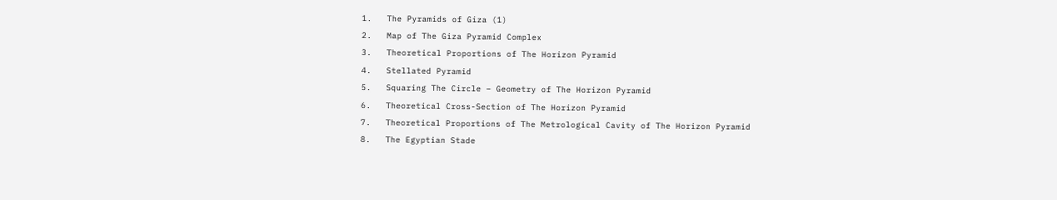1.   The Pyramids of Giza (1)
2.   Map of The Giza Pyramid Complex
3.   Theoretical Proportions of The Horizon Pyramid
4.   Stellated Pyramid
5.   Squaring The Circle – Geometry of The Horizon Pyramid
6.   Theoretical Cross-Section of The Horizon Pyramid
7.   Theoretical Proportions of The Metrological Cavity of The Horizon Pyramid
8.   The Egyptian Stade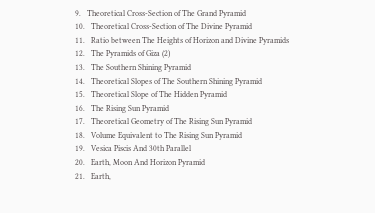9.   Theoretical Cross-Section of The Grand Pyramid
10.   Theoretical Cross-Section of The Divine Pyramid
11.   Ratio between The Heights of Horizon and Divine Pyramids
12.   The Pyramids of Giza (2)
13.   The Southern Shining Pyramid
14.   Theoretical Slopes of The Southern Shining Pyramid
15.   Theoretical Slope of The Hidden Pyramid
16.   The Rising Sun Pyramid
17.   Theoretical Geometry of The Rising Sun Pyramid
18.   Volume Equivalent to The Rising Sun Pyramid
19.   Vesica Piscis And 30th Parallel
20.   Earth, Moon And Horizon Pyramid
21.   Earth,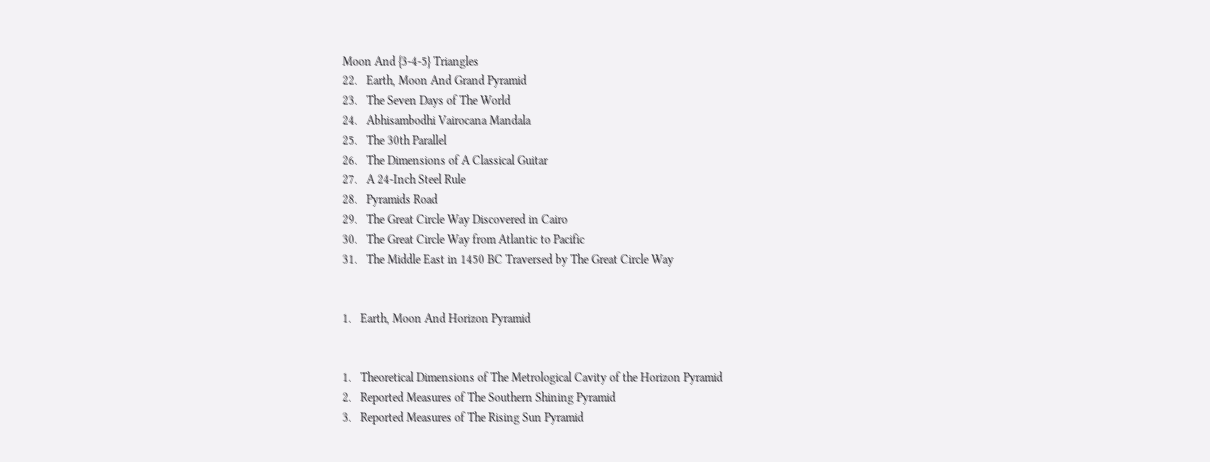Moon And {3-4-5} Triangles
22.   Earth, Moon And Grand Pyramid
23.   The Seven Days of The World
24.   Abhisambodhi Vairocana Mandala
25.   The 30th Parallel
26.   The Dimensions of A Classical Guitar
27.   A 24-Inch Steel Rule
28.   Pyramids Road
29.   The Great Circle Way Discovered in Cairo
30.   The Great Circle Way from Atlantic to Pacific
31.   The Middle East in 1450 BC Traversed by The Great Circle Way


1.   Earth, Moon And Horizon Pyramid


1.   Theoretical Dimensions of The Metrological Cavity of the Horizon Pyramid
2.   Reported Measures of The Southern Shining Pyramid
3.   Reported Measures of The Rising Sun Pyramid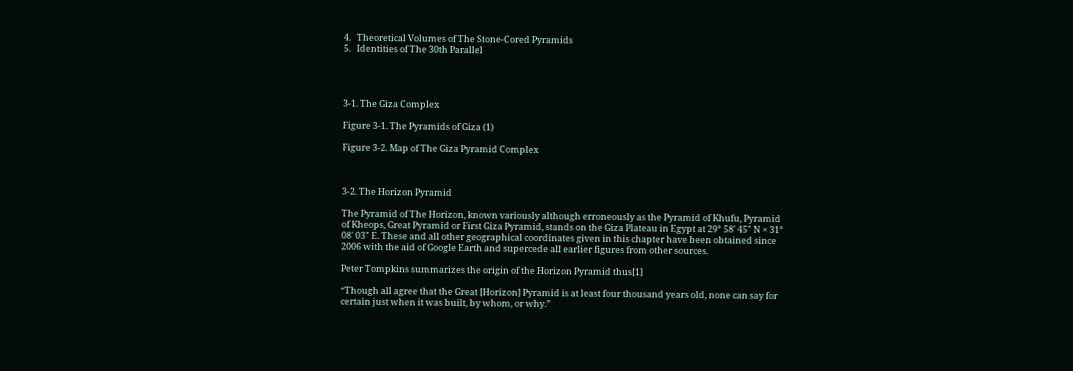4.   Theoretical Volumes of The Stone-Cored Pyramids
5.   Identities of The 30th Parallel




3-1. The Giza Complex

Figure 3-1. The Pyramids of Giza (1)

Figure 3-2. Map of The Giza Pyramid Complex



3-2. The Horizon Pyramid

The Pyramid of The Horizon, known variously although erroneously as the Pyramid of Khufu, Pyramid of Kheops, Great Pyramid or First Giza Pyramid, stands on the Giza Plateau in Egypt at 29° 58' 45" N × 31° 08' 03" E. These and all other geographical coordinates given in this chapter have been obtained since 2006 with the aid of Google Earth and supercede all earlier figures from other sources.

Peter Tompkins summarizes the origin of the Horizon Pyramid thus[1]

“Though all agree that the Great [Horizon] Pyramid is at least four thousand years old, none can say for certain just when it was built, by whom, or why.”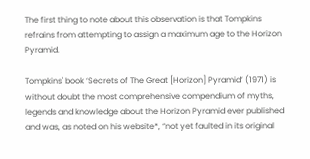The first thing to note about this observation is that Tompkins refrains from attempting to assign a maximum age to the Horizon Pyramid.

Tompkins' book ‘Secrets of The Great [Horizon] Pyramid’ (1971) is without doubt the most comprehensive compendium of myths, legends and knowledge about the Horizon Pyramid ever published and was, as noted on his website*, “not yet faulted in its original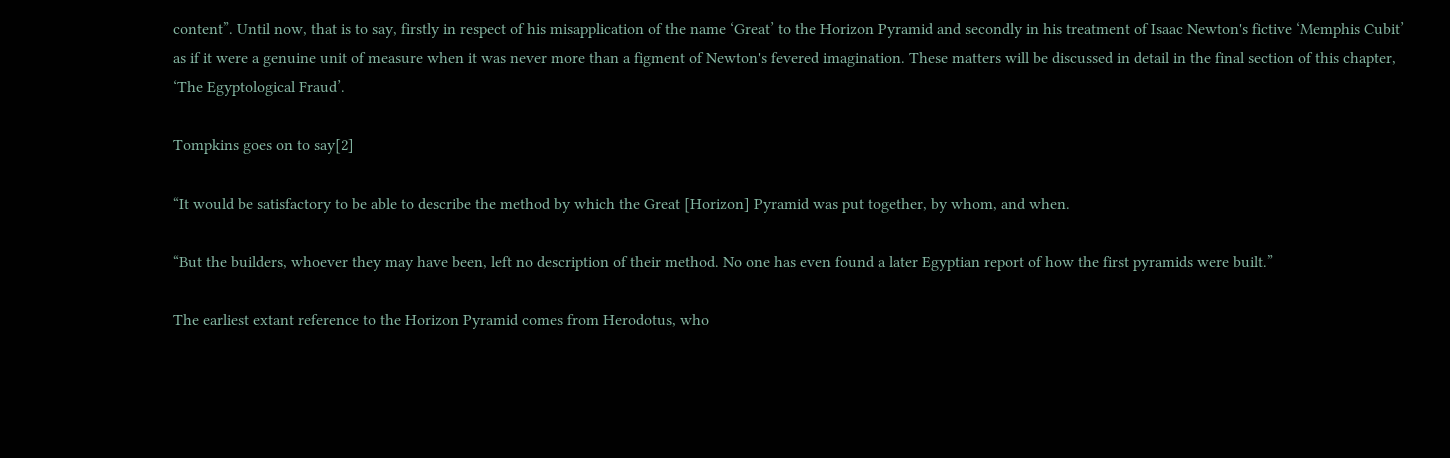content”. Until now, that is to say, firstly in respect of his misapplication of the name ‘Great’ to the Horizon Pyramid and secondly in his treatment of Isaac Newton's fictive ‘Memphis Cubit’ as if it were a genuine unit of measure when it was never more than a figment of Newton's fevered imagination. These matters will be discussed in detail in the final section of this chapter, ‘The Egyptological Fraud’.

Tompkins goes on to say[2]

“It would be satisfactory to be able to describe the method by which the Great [Horizon] Pyramid was put together, by whom, and when.

“But the builders, whoever they may have been, left no description of their method. No one has even found a later Egyptian report of how the first pyramids were built.”

The earliest extant reference to the Horizon Pyramid comes from Herodotus, who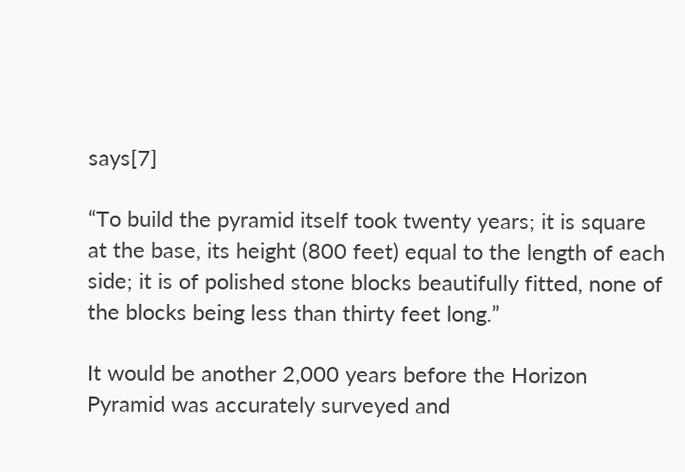says[7]

“To build the pyramid itself took twenty years; it is square at the base, its height (800 feet) equal to the length of each side; it is of polished stone blocks beautifully fitted, none of the blocks being less than thirty feet long.”

It would be another 2,000 years before the Horizon Pyramid was accurately surveyed and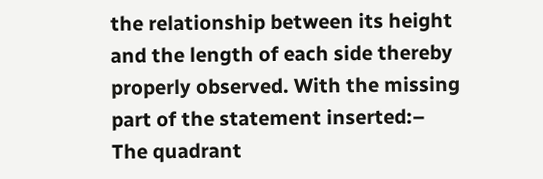the relationship between its height and the length of each side thereby properly observed. With the missing part of the statement inserted:– The quadrant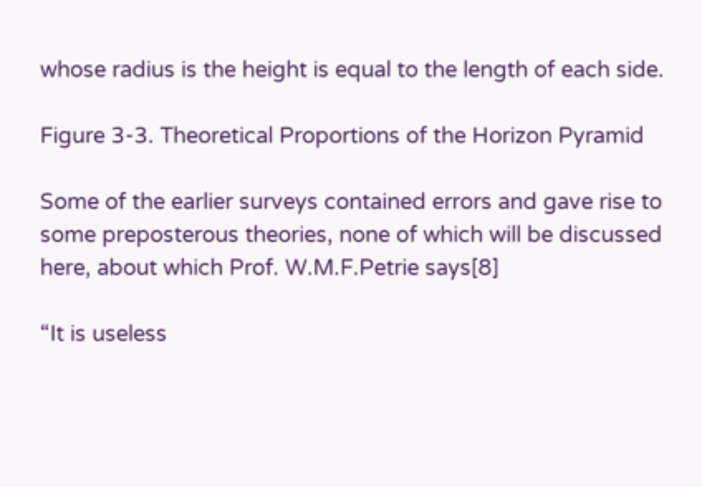whose radius is the height is equal to the length of each side.

Figure 3-3. Theoretical Proportions of the Horizon Pyramid

Some of the earlier surveys contained errors and gave rise to some preposterous theories, none of which will be discussed here, about which Prof. W.M.F.Petrie says[8]

“It is useless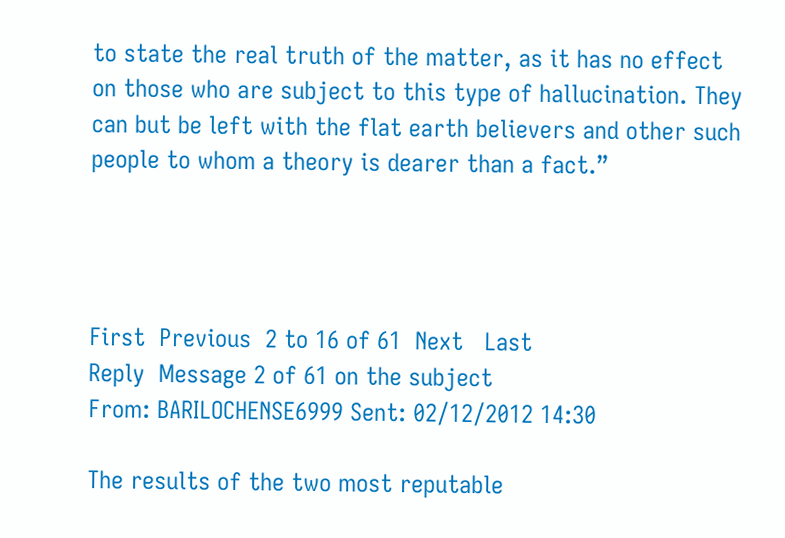to state the real truth of the matter, as it has no effect on those who are subject to this type of hallucination. They can but be left with the flat earth believers and other such people to whom a theory is dearer than a fact.”




First  Previous  2 to 16 of 61  Next   Last
Reply  Message 2 of 61 on the subject
From: BARILOCHENSE6999 Sent: 02/12/2012 14:30

The results of the two most reputable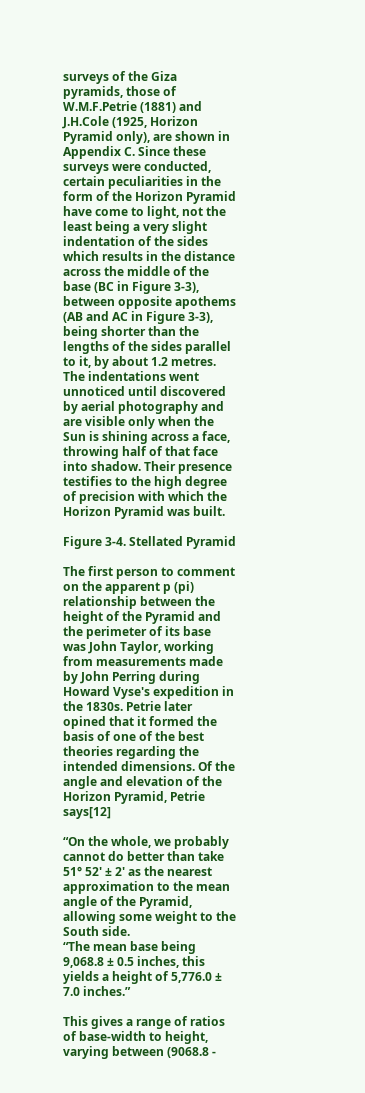surveys of the Giza pyramids, those of W.M.F.Petrie (1881) and J.H.Cole (1925, Horizon Pyramid only), are shown in Appendix C. Since these surveys were conducted, certain peculiarities in the form of the Horizon Pyramid have come to light, not the least being a very slight indentation of the sides which results in the distance across the middle of the base (BC in Figure 3-3), between opposite apothems (AB and AC in Figure 3-3), being shorter than the lengths of the sides parallel to it, by about 1.2 metres. The indentations went unnoticed until discovered by aerial photography and are visible only when the Sun is shining across a face, throwing half of that face into shadow. Their presence testifies to the high degree of precision with which the Horizon Pyramid was built.

Figure 3-4. Stellated Pyramid

The first person to comment on the apparent p (pi) relationship between the height of the Pyramid and the perimeter of its base was John Taylor, working from measurements made by John Perring during Howard Vyse's expedition in the 1830s. Petrie later opined that it formed the basis of one of the best theories regarding the intended dimensions. Of the angle and elevation of the Horizon Pyramid, Petrie says[12]

“On the whole, we probably cannot do better than take 51° 52' ± 2' as the nearest approximation to the mean angle of the Pyramid, allowing some weight to the South side.
“The mean base being 9,068.8 ± 0.5 inches, this yields a height of 5,776.0 ± 7.0 inches.”

This gives a range of ratios of base-width to height, varying between (9068.8 -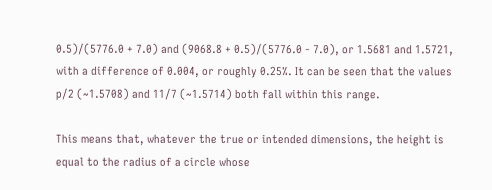0.5)/(5776.0 + 7.0) and (9068.8 + 0.5)/(5776.0 - 7.0), or 1.5681 and 1.5721, with a difference of 0.004, or roughly 0.25%. It can be seen that the values p/2 (~1.5708) and 11/7 (~1.5714) both fall within this range.

This means that, whatever the true or intended dimensions, the height is equal to the radius of a circle whose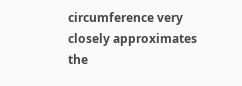circumference very closely approximates the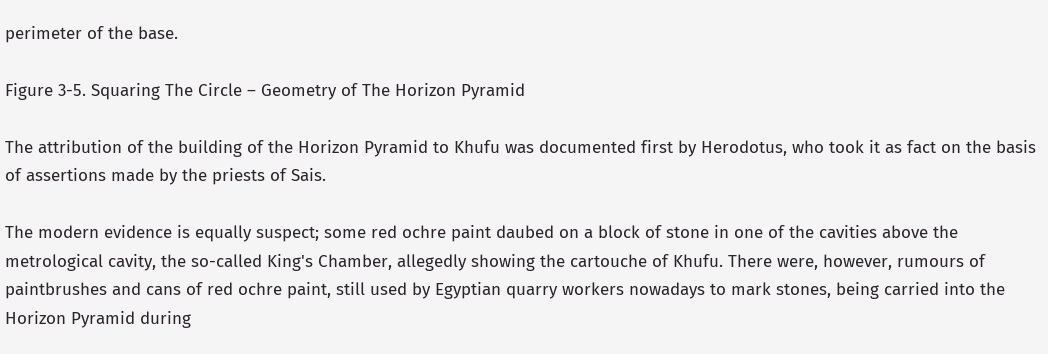perimeter of the base.

Figure 3-5. Squaring The Circle – Geometry of The Horizon Pyramid

The attribution of the building of the Horizon Pyramid to Khufu was documented first by Herodotus, who took it as fact on the basis of assertions made by the priests of Sais.

The modern evidence is equally suspect; some red ochre paint daubed on a block of stone in one of the cavities above the metrological cavity, the so-called King's Chamber, allegedly showing the cartouche of Khufu. There were, however, rumours of paintbrushes and cans of red ochre paint, still used by Egyptian quarry workers nowadays to mark stones, being carried into the Horizon Pyramid during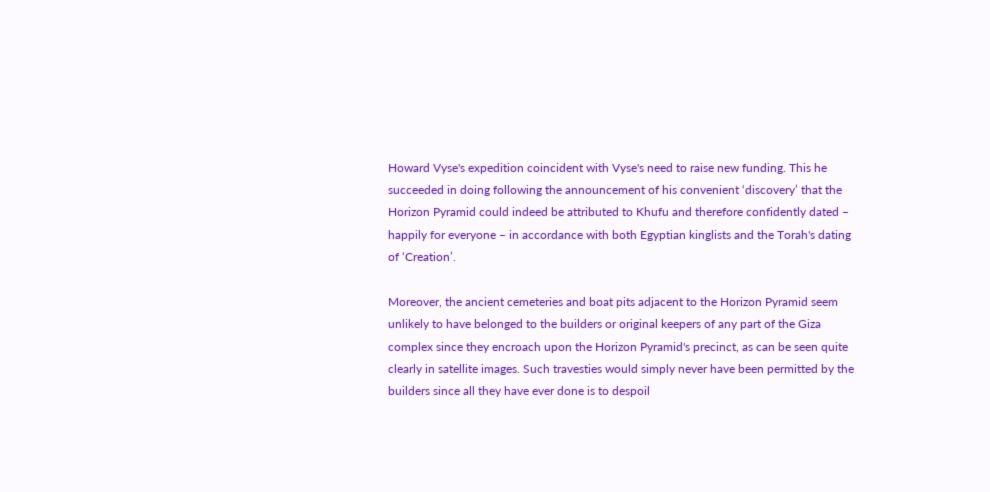Howard Vyse's expedition coincident with Vyse's need to raise new funding. This he succeeded in doing following the announcement of his convenient ‘discovery’ that the Horizon Pyramid could indeed be attributed to Khufu and therefore confidently dated – happily for everyone – in accordance with both Egyptian kinglists and the Torah's dating of ‘Creation’.

Moreover, the ancient cemeteries and boat pits adjacent to the Horizon Pyramid seem unlikely to have belonged to the builders or original keepers of any part of the Giza complex since they encroach upon the Horizon Pyramid's precinct, as can be seen quite clearly in satellite images. Such travesties would simply never have been permitted by the builders since all they have ever done is to despoil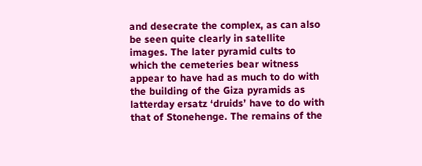and desecrate the complex, as can also be seen quite clearly in satellite images. The later pyramid cults to which the cemeteries bear witness appear to have had as much to do with the building of the Giza pyramids as latterday ersatz ‘druids’ have to do with that of Stonehenge. The remains of the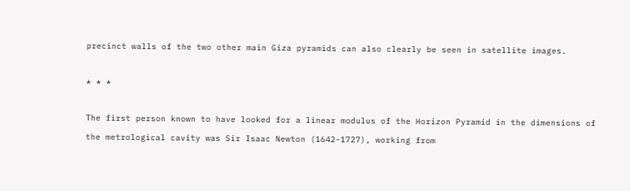precinct walls of the two other main Giza pyramids can also clearly be seen in satellite images.

* * *

The first person known to have looked for a linear modulus of the Horizon Pyramid in the dimensions of the metrological cavity was Sir Isaac Newton (1642-1727), working from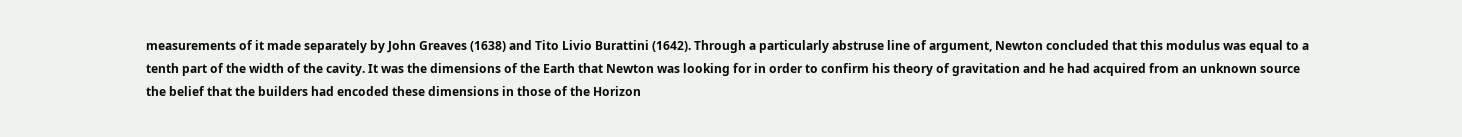measurements of it made separately by John Greaves (1638) and Tito Livio Burattini (1642). Through a particularly abstruse line of argument, Newton concluded that this modulus was equal to a tenth part of the width of the cavity. It was the dimensions of the Earth that Newton was looking for in order to confirm his theory of gravitation and he had acquired from an unknown source the belief that the builders had encoded these dimensions in those of the Horizon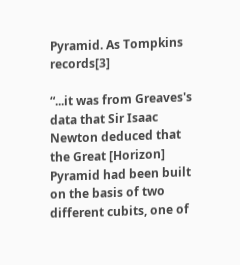Pyramid. As Tompkins records[3]

“...it was from Greaves's data that Sir Isaac Newton deduced that the Great [Horizon] Pyramid had been built on the basis of two different cubits, one of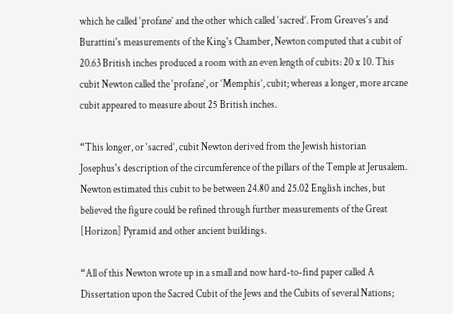which he called ‘profane’ and the other which called ‘sacred’. From Greaves's and Burattini's measurements of the King's Chamber, Newton computed that a cubit of 20.63 British inches produced a room with an even length of cubits: 20 x 10. This cubit Newton called the ‘profane’, or ‘Memphis’, cubit; whereas a longer, more arcane cubit appeared to measure about 25 British inches.

“This longer, or ‘sacred’, cubit Newton derived from the Jewish historian Josephus's description of the circumference of the pillars of the Temple at Jerusalem. Newton estimated this cubit to be between 24.80 and 25.02 English inches, but believed the figure could be refined through further measurements of the Great [Horizon] Pyramid and other ancient buildings.

“All of this Newton wrote up in a small and now hard-to-find paper called A Dissertation upon the Sacred Cubit of the Jews and the Cubits of several Nations;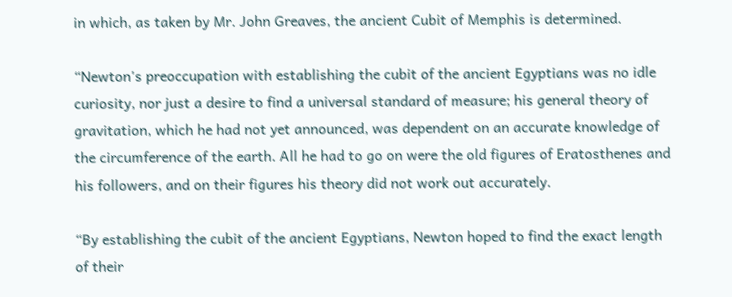in which, as taken by Mr. John Greaves, the ancient Cubit of Memphis is determined.

“Newton's preoccupation with establishing the cubit of the ancient Egyptians was no idle curiosity, nor just a desire to find a universal standard of measure; his general theory of gravitation, which he had not yet announced, was dependent on an accurate knowledge of the circumference of the earth. All he had to go on were the old figures of Eratosthenes and his followers, and on their figures his theory did not work out accurately.

“By establishing the cubit of the ancient Egyptians, Newton hoped to find the exact length of their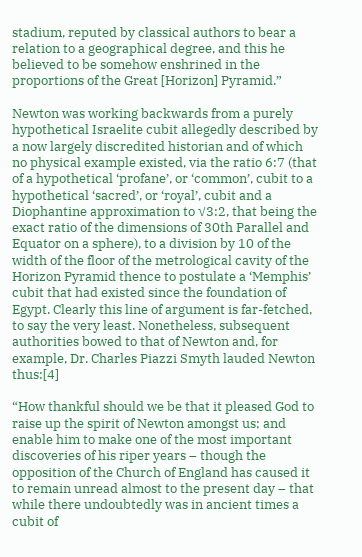stadium, reputed by classical authors to bear a relation to a geographical degree, and this he believed to be somehow enshrined in the proportions of the Great [Horizon] Pyramid.”

Newton was working backwards from a purely hypothetical Israelite cubit allegedly described by a now largely discredited historian and of which no physical example existed, via the ratio 6:7 (that of a hypothetical ‘profane’, or ‘common’, cubit to a hypothetical ‘sacred’, or ‘royal’, cubit and a Diophantine approximation to √3:2, that being the exact ratio of the dimensions of 30th Parallel and Equator on a sphere), to a division by 10 of the width of the floor of the metrological cavity of the Horizon Pyramid thence to postulate a ‘Memphis’ cubit that had existed since the foundation of Egypt. Clearly this line of argument is far-fetched, to say the very least. Nonetheless, subsequent authorities bowed to that of Newton and, for example, Dr. Charles Piazzi Smyth lauded Newton thus:[4]

“How thankful should we be that it pleased God to raise up the spirit of Newton amongst us; and enable him to make one of the most important discoveries of his riper years – though the opposition of the Church of England has caused it to remain unread almost to the present day – that while there undoubtedly was in ancient times a cubit of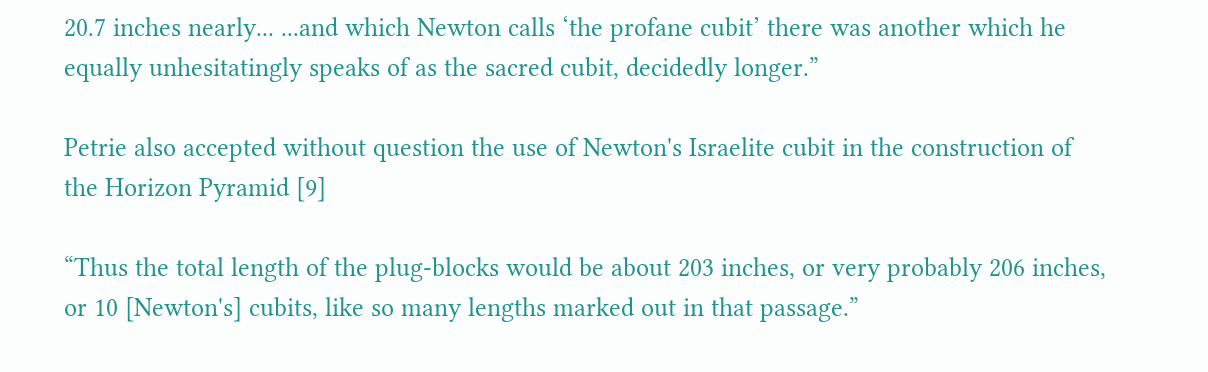20.7 inches nearly... ...and which Newton calls ‘the profane cubit’ there was another which he equally unhesitatingly speaks of as the sacred cubit, decidedly longer.”

Petrie also accepted without question the use of Newton's Israelite cubit in the construction of the Horizon Pyramid [9]

“Thus the total length of the plug-blocks would be about 203 inches, or very probably 206 inches, or 10 [Newton's] cubits, like so many lengths marked out in that passage.”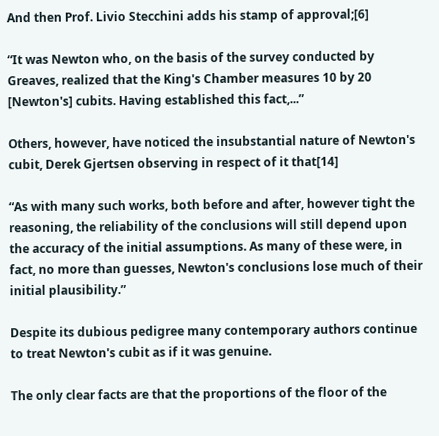And then Prof. Livio Stecchini adds his stamp of approval;[6]

“It was Newton who, on the basis of the survey conducted by Greaves, realized that the King's Chamber measures 10 by 20 [Newton's] cubits. Having established this fact,...”

Others, however, have noticed the insubstantial nature of Newton's cubit, Derek Gjertsen observing in respect of it that[14]

“As with many such works, both before and after, however tight the reasoning, the reliability of the conclusions will still depend upon the accuracy of the initial assumptions. As many of these were, in fact, no more than guesses, Newton's conclusions lose much of their initial plausibility.”

Despite its dubious pedigree many contemporary authors continue to treat Newton's cubit as if it was genuine.

The only clear facts are that the proportions of the floor of the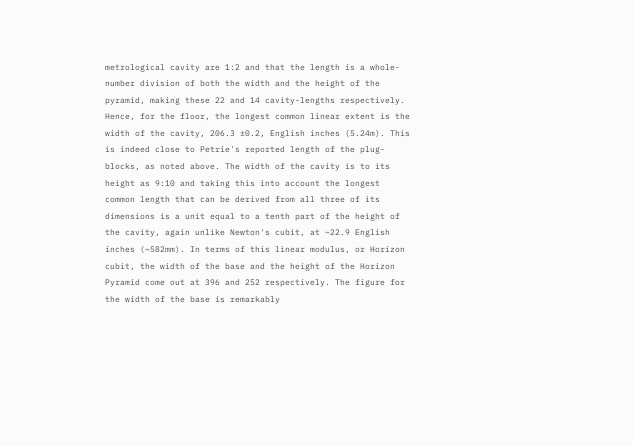metrological cavity are 1:2 and that the length is a whole-number division of both the width and the height of the pyramid, making these 22 and 14 cavity-lengths respectively. Hence, for the floor, the longest common linear extent is the width of the cavity, 206.3 ±0.2, English inches (5.24m). This is indeed close to Petrie's reported length of the plug-blocks, as noted above. The width of the cavity is to its height as 9:10 and taking this into account the longest common length that can be derived from all three of its dimensions is a unit equal to a tenth part of the height of the cavity, again unlike Newton's cubit, at ~22.9 English inches (~582mm). In terms of this linear modulus, or Horizon cubit, the width of the base and the height of the Horizon Pyramid come out at 396 and 252 respectively. The figure for the width of the base is remarkably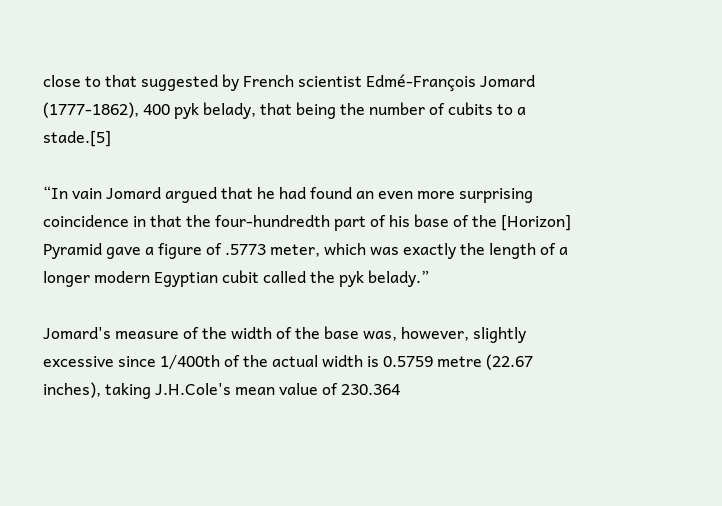close to that suggested by French scientist Edmé-François Jomard (1777-1862), 400 pyk belady, that being the number of cubits to a stade.[5]

“In vain Jomard argued that he had found an even more surprising coincidence in that the four-hundredth part of his base of the [Horizon] Pyramid gave a figure of .5773 meter, which was exactly the length of a longer modern Egyptian cubit called the pyk belady.”

Jomard's measure of the width of the base was, however, slightly excessive since 1/400th of the actual width is 0.5759 metre (22.67 inches), taking J.H.Cole's mean value of 230.364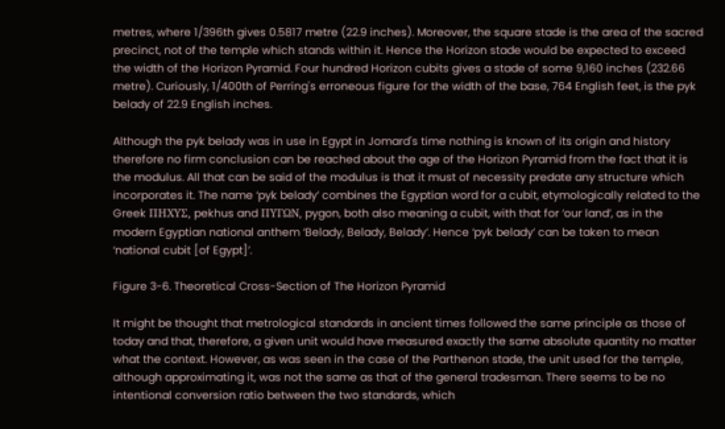metres, where 1/396th gives 0.5817 metre (22.9 inches). Moreover, the square stade is the area of the sacred precinct, not of the temple which stands within it. Hence the Horizon stade would be expected to exceed the width of the Horizon Pyramid. Four hundred Horizon cubits gives a stade of some 9,160 inches (232.66 metre). Curiously, 1/400th of Perring's erroneous figure for the width of the base, 764 English feet, is the pyk belady of 22.9 English inches.

Although the pyk belady was in use in Egypt in Jomard's time nothing is known of its origin and history therefore no firm conclusion can be reached about the age of the Horizon Pyramid from the fact that it is the modulus. All that can be said of the modulus is that it must of necessity predate any structure which incorporates it. The name ‘pyk belady’ combines the Egyptian word for a cubit, etymologically related to the Greek ΠΗΧΥΣ, pekhus and ΠΥΓΩΝ, pygon, both also meaning a cubit, with that for ‘our land’, as in the modern Egyptian national anthem ‘Belady, Belady, Belady’. Hence ‘pyk belady’ can be taken to mean ‘national cubit [of Egypt]’.

Figure 3-6. Theoretical Cross-Section of The Horizon Pyramid

It might be thought that metrological standards in ancient times followed the same principle as those of today and that, therefore, a given unit would have measured exactly the same absolute quantity no matter what the context. However, as was seen in the case of the Parthenon stade, the unit used for the temple, although approximating it, was not the same as that of the general tradesman. There seems to be no intentional conversion ratio between the two standards, which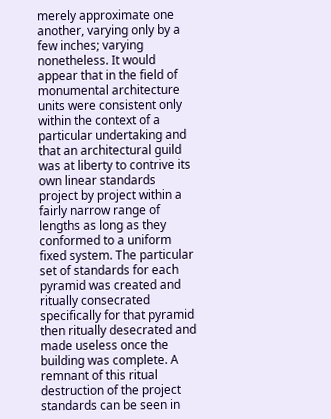merely approximate one another, varying only by a few inches; varying nonetheless. It would appear that in the field of monumental architecture units were consistent only within the context of a particular undertaking and that an architectural guild was at liberty to contrive its own linear standards project by project within a fairly narrow range of lengths as long as they conformed to a uniform fixed system. The particular set of standards for each pyramid was created and ritually consecrated specifically for that pyramid then ritually desecrated and made useless once the building was complete. A remnant of this ritual destruction of the project standards can be seen in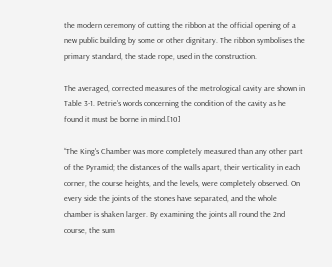the modern ceremony of cutting the ribbon at the official opening of a new public building by some or other dignitary. The ribbon symbolises the primary standard, the stade rope, used in the construction.

The averaged, corrected measures of the metrological cavity are shown in Table 3-1. Petrie's words concerning the condition of the cavity as he found it must be borne in mind.[10]

“The King's Chamber was more completely measured than any other part of the Pyramid; the distances of the walls apart, their verticality in each corner, the course heights, and the levels, were completely observed. On every side the joints of the stones have separated, and the whole chamber is shaken larger. By examining the joints all round the 2nd course, the sum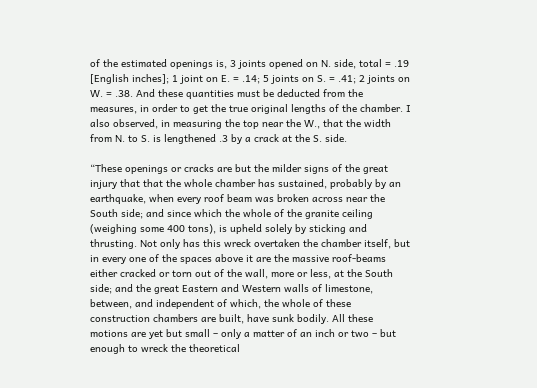of the estimated openings is, 3 joints opened on N. side, total = .19 [English inches]; 1 joint on E. = .14; 5 joints on S. = .41; 2 joints on W. = .38. And these quantities must be deducted from the measures, in order to get the true original lengths of the chamber. I also observed, in measuring the top near the W., that the width from N. to S. is lengthened .3 by a crack at the S. side.

“These openings or cracks are but the milder signs of the great injury that that the whole chamber has sustained, probably by an earthquake, when every roof beam was broken across near the South side; and since which the whole of the granite ceiling (weighing some 400 tons), is upheld solely by sticking and thrusting. Not only has this wreck overtaken the chamber itself, but in every one of the spaces above it are the massive roof-beams either cracked or torn out of the wall, more or less, at the South side; and the great Eastern and Western walls of limestone, between, and independent of which, the whole of these construction chambers are built, have sunk bodily. All these motions are yet but small – only a matter of an inch or two – but enough to wreck the theoretical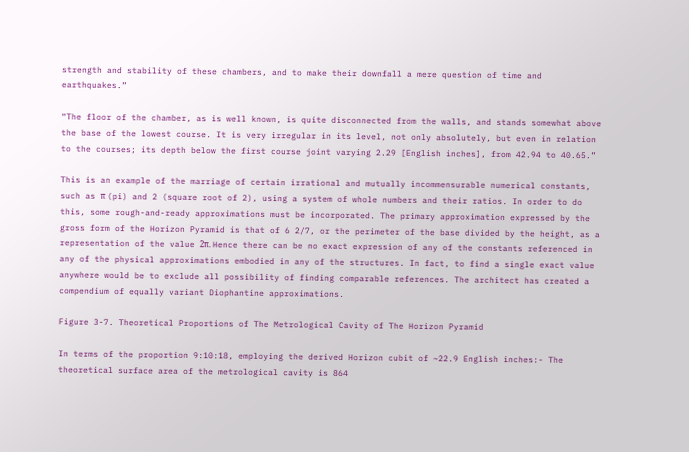strength and stability of these chambers, and to make their downfall a mere question of time and earthquakes.”

“The floor of the chamber, as is well known, is quite disconnected from the walls, and stands somewhat above the base of the lowest course. It is very irregular in its level, not only absolutely, but even in relation to the courses; its depth below the first course joint varying 2.29 [English inches], from 42.94 to 40.65.”

This is an example of the marriage of certain irrational and mutually incommensurable numerical constants, such as π (pi) and 2 (square root of 2), using a system of whole numbers and their ratios. In order to do this, some rough-and-ready approximations must be incorporated. The primary approximation expressed by the gross form of the Horizon Pyramid is that of 6 2/7, or the perimeter of the base divided by the height, as a representation of the value 2π. Hence there can be no exact expression of any of the constants referenced in any of the physical approximations embodied in any of the structures. In fact, to find a single exact value anywhere would be to exclude all possibility of finding comparable references. The architect has created a compendium of equally variant Diophantine approximations.

Figure 3-7. Theoretical Proportions of The Metrological Cavity of The Horizon Pyramid

In terms of the proportion 9:10:18, employing the derived Horizon cubit of ~22.9 English inches:- The theoretical surface area of the metrological cavity is 864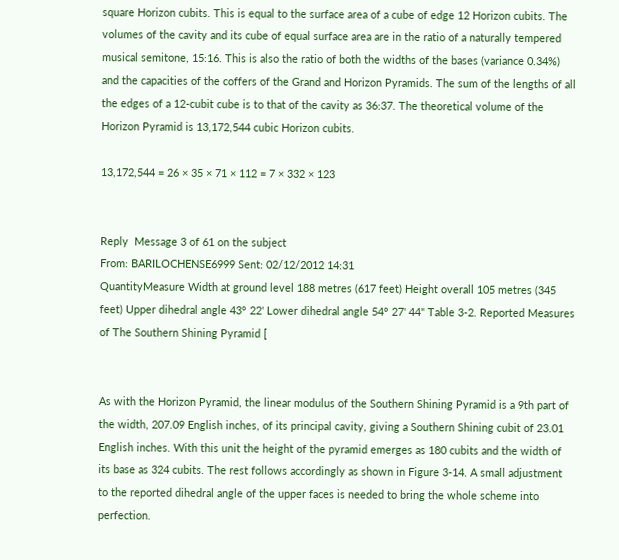square Horizon cubits. This is equal to the surface area of a cube of edge 12 Horizon cubits. The volumes of the cavity and its cube of equal surface area are in the ratio of a naturally tempered musical semitone, 15:16. This is also the ratio of both the widths of the bases (variance 0.34%) and the capacities of the coffers of the Grand and Horizon Pyramids. The sum of the lengths of all the edges of a 12-cubit cube is to that of the cavity as 36:37. The theoretical volume of the Horizon Pyramid is 13,172,544 cubic Horizon cubits.

13,172,544 = 26 × 35 × 71 × 112 = 7 × 332 × 123


Reply  Message 3 of 61 on the subject
From: BARILOCHENSE6999 Sent: 02/12/2012 14:31
QuantityMeasure Width at ground level 188 metres (617 feet) Height overall 105 metres (345 feet) Upper dihedral angle 43° 22' Lower dihedral angle 54° 27' 44" Table 3-2. Reported Measures of The Southern Shining Pyramid [


As with the Horizon Pyramid, the linear modulus of the Southern Shining Pyramid is a 9th part of the width, 207.09 English inches, of its principal cavity, giving a Southern Shining cubit of 23.01 English inches. With this unit the height of the pyramid emerges as 180 cubits and the width of its base as 324 cubits. The rest follows accordingly as shown in Figure 3-14. A small adjustment to the reported dihedral angle of the upper faces is needed to bring the whole scheme into perfection.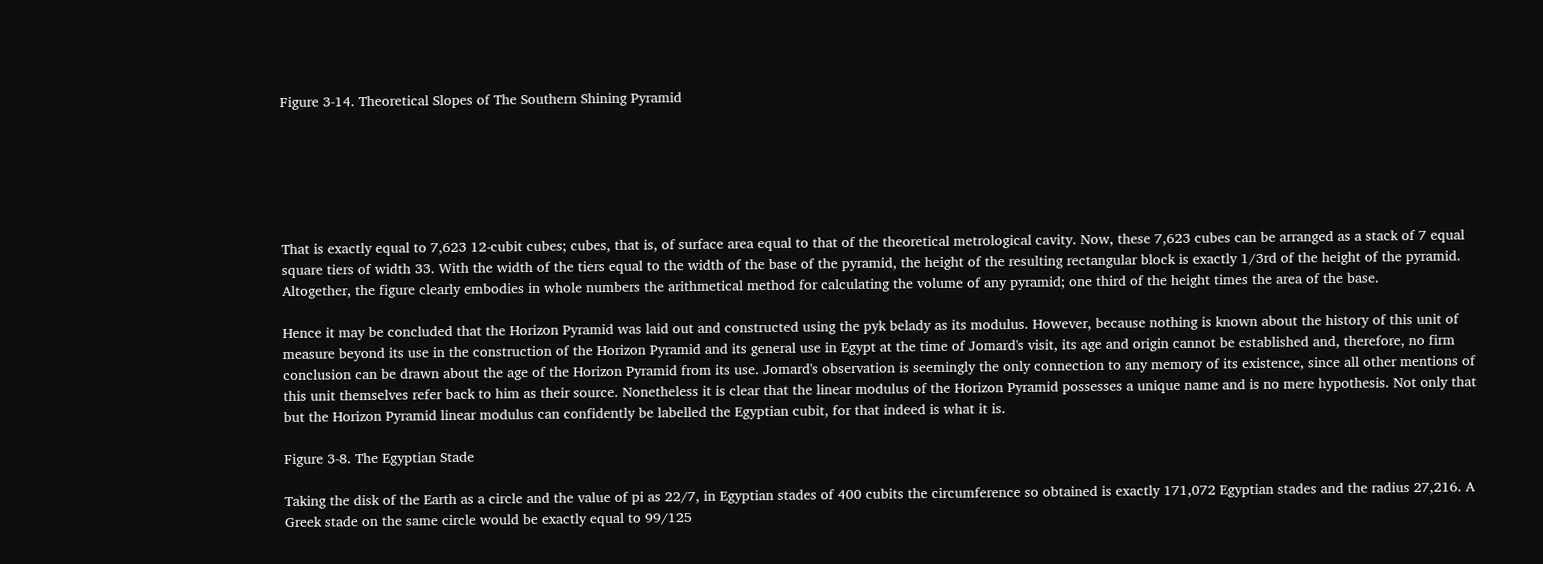Figure 3-14. Theoretical Slopes of The Southern Shining Pyramid






That is exactly equal to 7,623 12-cubit cubes; cubes, that is, of surface area equal to that of the theoretical metrological cavity. Now, these 7,623 cubes can be arranged as a stack of 7 equal square tiers of width 33. With the width of the tiers equal to the width of the base of the pyramid, the height of the resulting rectangular block is exactly 1/3rd of the height of the pyramid. Altogether, the figure clearly embodies in whole numbers the arithmetical method for calculating the volume of any pyramid; one third of the height times the area of the base.

Hence it may be concluded that the Horizon Pyramid was laid out and constructed using the pyk belady as its modulus. However, because nothing is known about the history of this unit of measure beyond its use in the construction of the Horizon Pyramid and its general use in Egypt at the time of Jomard's visit, its age and origin cannot be established and, therefore, no firm conclusion can be drawn about the age of the Horizon Pyramid from its use. Jomard's observation is seemingly the only connection to any memory of its existence, since all other mentions of this unit themselves refer back to him as their source. Nonetheless it is clear that the linear modulus of the Horizon Pyramid possesses a unique name and is no mere hypothesis. Not only that but the Horizon Pyramid linear modulus can confidently be labelled the Egyptian cubit, for that indeed is what it is.

Figure 3-8. The Egyptian Stade

Taking the disk of the Earth as a circle and the value of pi as 22/7, in Egyptian stades of 400 cubits the circumference so obtained is exactly 171,072 Egyptian stades and the radius 27,216. A Greek stade on the same circle would be exactly equal to 99/125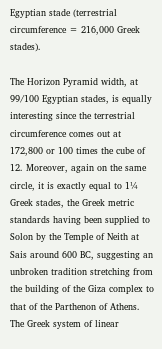Egyptian stade (terrestrial circumference = 216,000 Greek stades).

The Horizon Pyramid width, at 99/100 Egyptian stades, is equally interesting since the terrestrial circumference comes out at 172,800 or 100 times the cube of 12. Moreover, again on the same circle, it is exactly equal to 1¼ Greek stades, the Greek metric standards having been supplied to Solon by the Temple of Neith at Sais around 600 BC, suggesting an unbroken tradition stretching from the building of the Giza complex to that of the Parthenon of Athens. The Greek system of linear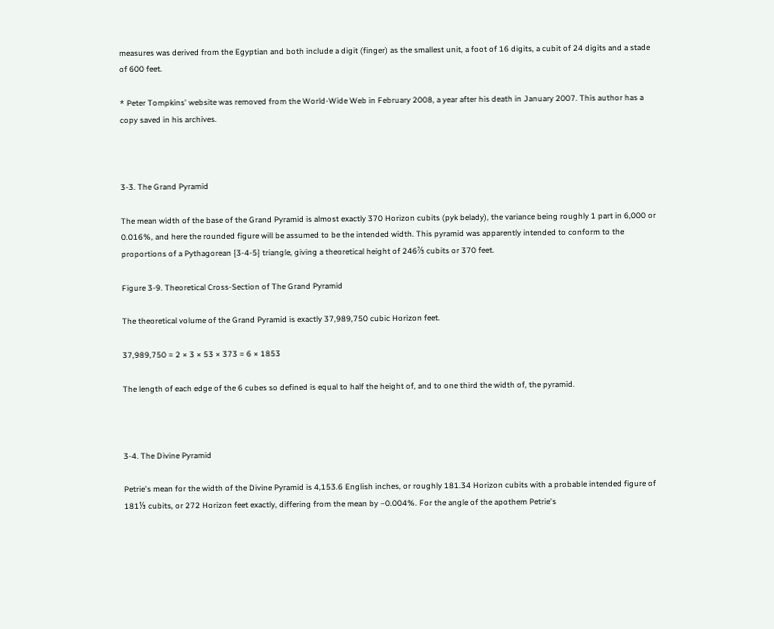measures was derived from the Egyptian and both include a digit (finger) as the smallest unit, a foot of 16 digits, a cubit of 24 digits and a stade of 600 feet.

* Peter Tompkins' website was removed from the World-Wide Web in February 2008, a year after his death in January 2007. This author has a copy saved in his archives.



3-3. The Grand Pyramid

The mean width of the base of the Grand Pyramid is almost exactly 370 Horizon cubits (pyk belady), the variance being roughly 1 part in 6,000 or 0.016%, and here the rounded figure will be assumed to be the intended width. This pyramid was apparently intended to conform to the proportions of a Pythagorean {3-4-5} triangle, giving a theoretical height of 246⅔ cubits or 370 feet.

Figure 3-9. Theoretical Cross-Section of The Grand Pyramid

The theoretical volume of the Grand Pyramid is exactly 37,989,750 cubic Horizon feet.

37,989,750 = 2 × 3 × 53 × 373 = 6 × 1853

The length of each edge of the 6 cubes so defined is equal to half the height of, and to one third the width of, the pyramid.



3-4. The Divine Pyramid

Petrie's mean for the width of the Divine Pyramid is 4,153.6 English inches, or roughly 181.34 Horizon cubits with a probable intended figure of 181⅓ cubits, or 272 Horizon feet exactly, differing from the mean by –0.004%. For the angle of the apothem Petrie's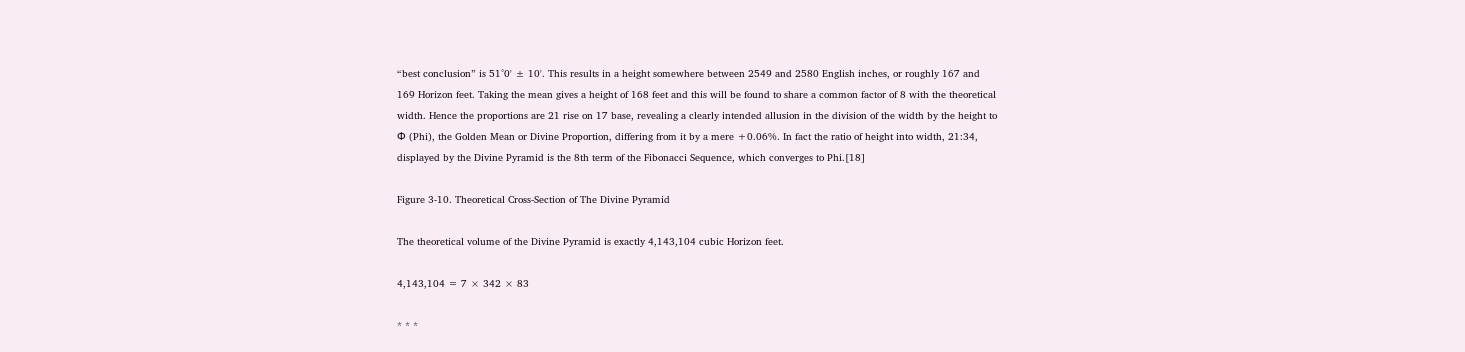“best conclusion” is 51°0' ± 10'. This results in a height somewhere between 2549 and 2580 English inches, or roughly 167 and 169 Horizon feet. Taking the mean gives a height of 168 feet and this will be found to share a common factor of 8 with the theoretical width. Hence the proportions are 21 rise on 17 base, revealing a clearly intended allusion in the division of the width by the height to Φ (Phi), the Golden Mean or Divine Proportion, differing from it by a mere +0.06%. In fact the ratio of height into width, 21:34, displayed by the Divine Pyramid is the 8th term of the Fibonacci Sequence, which converges to Phi.[18]

Figure 3-10. Theoretical Cross-Section of The Divine Pyramid

The theoretical volume of the Divine Pyramid is exactly 4,143,104 cubic Horizon feet.

4,143,104 = 7 × 342 × 83

* * *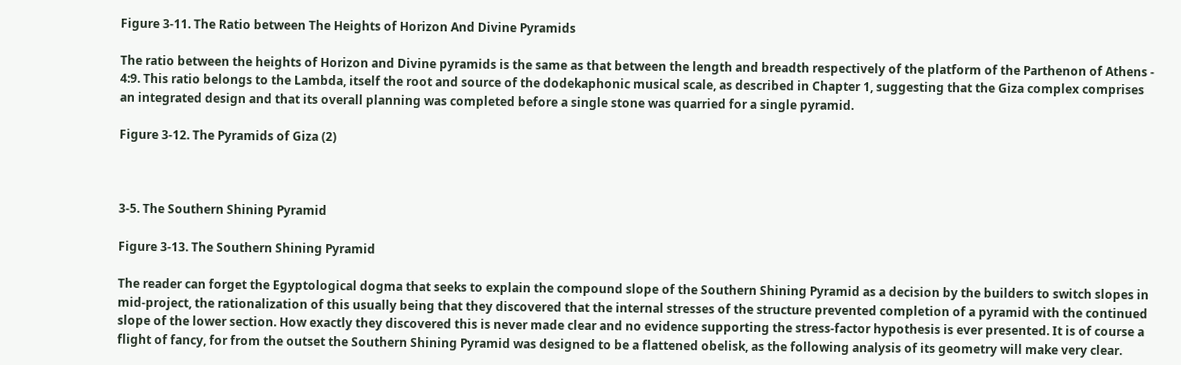Figure 3-11. The Ratio between The Heights of Horizon And Divine Pyramids

The ratio between the heights of Horizon and Divine pyramids is the same as that between the length and breadth respectively of the platform of the Parthenon of Athens - 4:9. This ratio belongs to the Lambda, itself the root and source of the dodekaphonic musical scale, as described in Chapter 1, suggesting that the Giza complex comprises an integrated design and that its overall planning was completed before a single stone was quarried for a single pyramid.

Figure 3-12. The Pyramids of Giza (2)



3-5. The Southern Shining Pyramid

Figure 3-13. The Southern Shining Pyramid

The reader can forget the Egyptological dogma that seeks to explain the compound slope of the Southern Shining Pyramid as a decision by the builders to switch slopes in mid-project, the rationalization of this usually being that they discovered that the internal stresses of the structure prevented completion of a pyramid with the continued slope of the lower section. How exactly they discovered this is never made clear and no evidence supporting the stress-factor hypothesis is ever presented. It is of course a flight of fancy, for from the outset the Southern Shining Pyramid was designed to be a flattened obelisk, as the following analysis of its geometry will make very clear.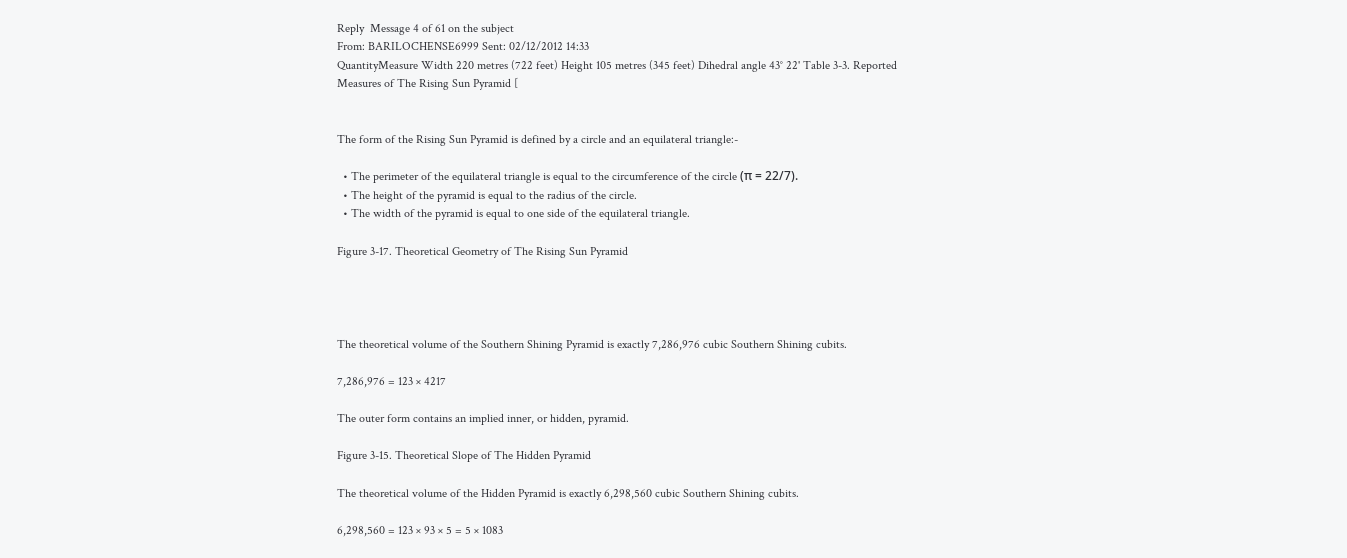Reply  Message 4 of 61 on the subject
From: BARILOCHENSE6999 Sent: 02/12/2012 14:33
QuantityMeasure Width 220 metres (722 feet) Height 105 metres (345 feet) Dihedral angle 43° 22' Table 3-3. Reported Measures of The Rising Sun Pyramid [


The form of the Rising Sun Pyramid is defined by a circle and an equilateral triangle:-

  • The perimeter of the equilateral triangle is equal to the circumference of the circle (π = 22/7).
  • The height of the pyramid is equal to the radius of the circle.
  • The width of the pyramid is equal to one side of the equilateral triangle.

Figure 3-17. Theoretical Geometry of The Rising Sun Pyramid




The theoretical volume of the Southern Shining Pyramid is exactly 7,286,976 cubic Southern Shining cubits.

7,286,976 = 123 × 4217

The outer form contains an implied inner, or hidden, pyramid.

Figure 3-15. Theoretical Slope of The Hidden Pyramid

The theoretical volume of the Hidden Pyramid is exactly 6,298,560 cubic Southern Shining cubits.

6,298,560 = 123 × 93 × 5 = 5 × 1083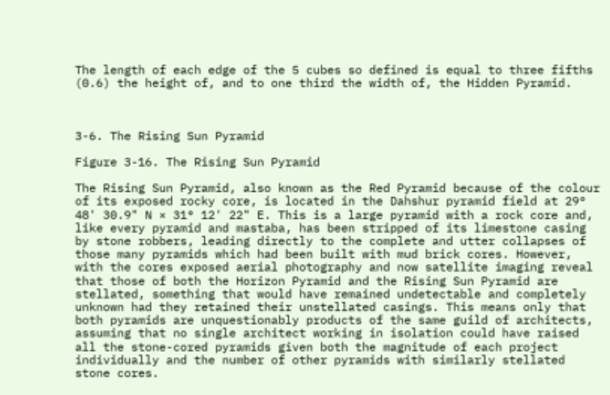The length of each edge of the 5 cubes so defined is equal to three fifths (0.6) the height of, and to one third the width of, the Hidden Pyramid.



3-6. The Rising Sun Pyramid

Figure 3-16. The Rising Sun Pyramid

The Rising Sun Pyramid, also known as the Red Pyramid because of the colour of its exposed rocky core, is located in the Dahshur pyramid field at 29° 48' 30.9" N × 31° 12' 22" E. This is a large pyramid with a rock core and, like every pyramid and mastaba, has been stripped of its limestone casing by stone robbers, leading directly to the complete and utter collapses of those many pyramids which had been built with mud brick cores. However, with the cores exposed aerial photography and now satellite imaging reveal that those of both the Horizon Pyramid and the Rising Sun Pyramid are stellated, something that would have remained undetectable and completely unknown had they retained their unstellated casings. This means only that both pyramids are unquestionably products of the same guild of architects, assuming that no single architect working in isolation could have raised all the stone-cored pyramids given both the magnitude of each project individually and the number of other pyramids with similarly stellated stone cores.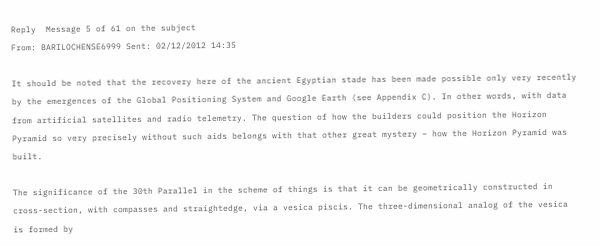Reply  Message 5 of 61 on the subject
From: BARILOCHENSE6999 Sent: 02/12/2012 14:35

It should be noted that the recovery here of the ancient Egyptian stade has been made possible only very recently by the emergences of the Global Positioning System and Google Earth (see Appendix C). In other words, with data from artificial satellites and radio telemetry. The question of how the builders could position the Horizon Pyramid so very precisely without such aids belongs with that other great mystery – how the Horizon Pyramid was built.

The significance of the 30th Parallel in the scheme of things is that it can be geometrically constructed in cross-section, with compasses and straightedge, via a vesica piscis. The three-dimensional analog of the vesica is formed by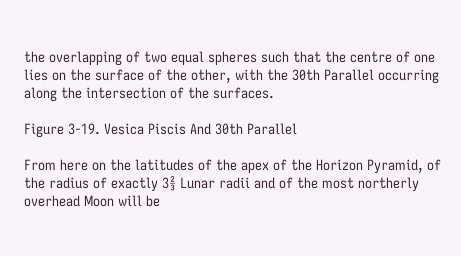the overlapping of two equal spheres such that the centre of one lies on the surface of the other, with the 30th Parallel occurring along the intersection of the surfaces.

Figure 3-19. Vesica Piscis And 30th Parallel

From here on the latitudes of the apex of the Horizon Pyramid, of the radius of exactly 3⅔ Lunar radii and of the most northerly overhead Moon will be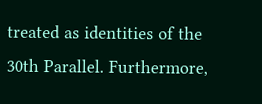treated as identities of the 30th Parallel. Furthermore,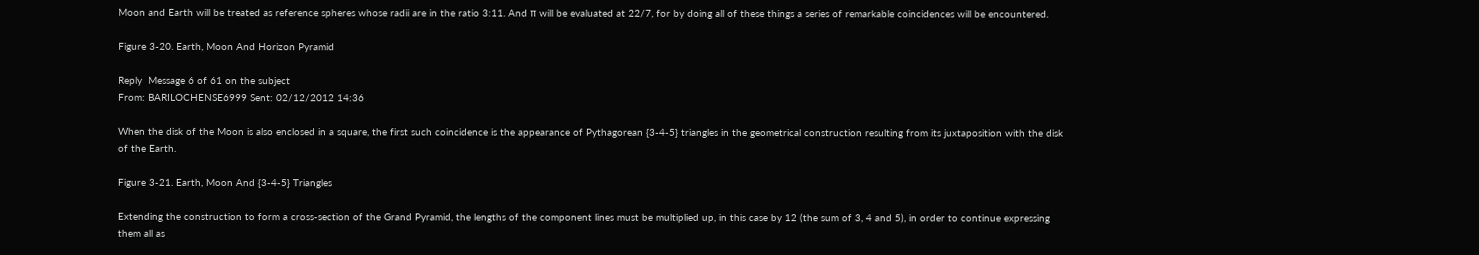Moon and Earth will be treated as reference spheres whose radii are in the ratio 3:11. And π will be evaluated at 22/7, for by doing all of these things a series of remarkable coincidences will be encountered.

Figure 3-20. Earth, Moon And Horizon Pyramid

Reply  Message 6 of 61 on the subject
From: BARILOCHENSE6999 Sent: 02/12/2012 14:36

When the disk of the Moon is also enclosed in a square, the first such coincidence is the appearance of Pythagorean {3-4-5} triangles in the geometrical construction resulting from its juxtaposition with the disk of the Earth.

Figure 3-21. Earth, Moon And {3-4-5} Triangles

Extending the construction to form a cross-section of the Grand Pyramid, the lengths of the component lines must be multiplied up, in this case by 12 (the sum of 3, 4 and 5), in order to continue expressing them all as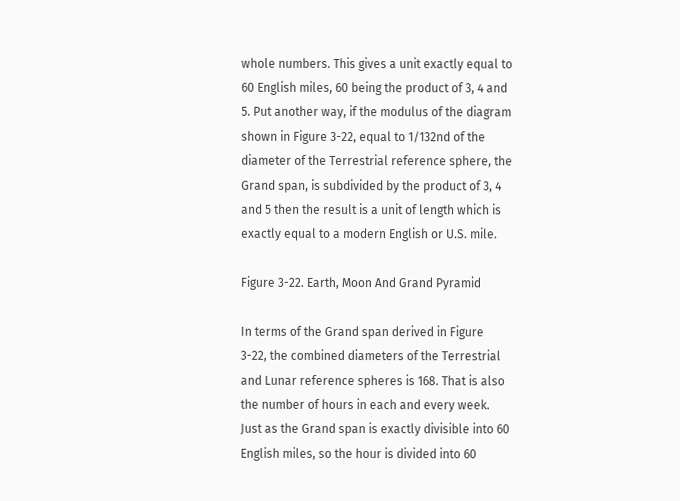whole numbers. This gives a unit exactly equal to 60 English miles, 60 being the product of 3, 4 and 5. Put another way, if the modulus of the diagram shown in Figure 3-22, equal to 1/132nd of the diameter of the Terrestrial reference sphere, the Grand span, is subdivided by the product of 3, 4 and 5 then the result is a unit of length which is exactly equal to a modern English or U.S. mile.

Figure 3-22. Earth, Moon And Grand Pyramid

In terms of the Grand span derived in Figure 3-22, the combined diameters of the Terrestrial and Lunar reference spheres is 168. That is also the number of hours in each and every week. Just as the Grand span is exactly divisible into 60 English miles, so the hour is divided into 60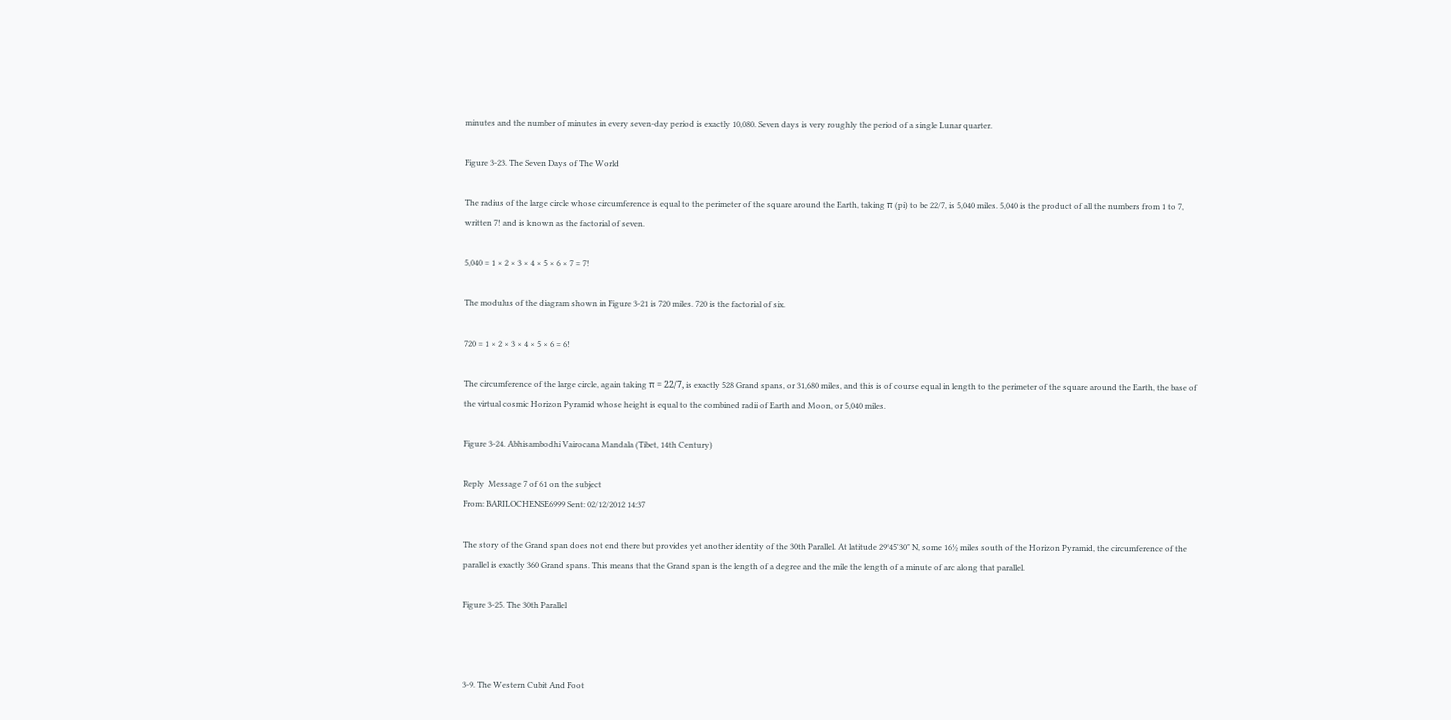minutes and the number of minutes in every seven-day period is exactly 10,080. Seven days is very roughly the period of a single Lunar quarter.

Figure 3-23. The Seven Days of The World

The radius of the large circle whose circumference is equal to the perimeter of the square around the Earth, taking π (pi) to be 22/7, is 5,040 miles. 5,040 is the product of all the numbers from 1 to 7, written 7! and is known as the factorial of seven.

5,040 = 1 × 2 × 3 × 4 × 5 × 6 × 7 = 7!

The modulus of the diagram shown in Figure 3-21 is 720 miles. 720 is the factorial of six.

720 = 1 × 2 × 3 × 4 × 5 × 6 = 6!

The circumference of the large circle, again taking π = 22/7, is exactly 528 Grand spans, or 31,680 miles, and this is of course equal in length to the perimeter of the square around the Earth, the base of the virtual cosmic Horizon Pyramid whose height is equal to the combined radii of Earth and Moon, or 5,040 miles.

Figure 3-24. Abhisambodhi Vairocana Mandala (Tibet, 14th Century)

Reply  Message 7 of 61 on the subject
From: BARILOCHENSE6999 Sent: 02/12/2012 14:37

The story of the Grand span does not end there but provides yet another identity of the 30th Parallel. At latitude 29°45'30" N, some 16½ miles south of the Horizon Pyramid, the circumference of the parallel is exactly 360 Grand spans. This means that the Grand span is the length of a degree and the mile the length of a minute of arc along that parallel.

Figure 3-25. The 30th Parallel



3-9. The Western Cubit And Foot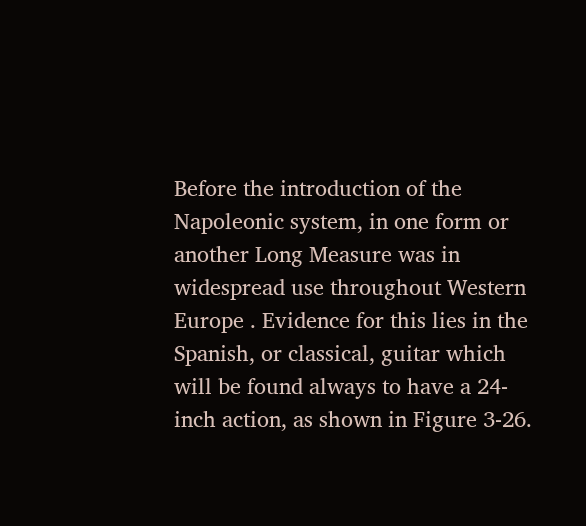Before the introduction of the Napoleonic system, in one form or another Long Measure was in widespread use throughout Western Europe . Evidence for this lies in the Spanish, or classical, guitar which will be found always to have a 24-inch action, as shown in Figure 3-26.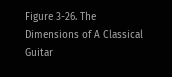Figure 3-26. The Dimensions of A Classical Guitar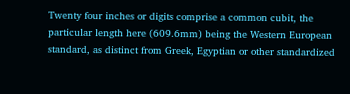Twenty four inches or digits comprise a common cubit, the particular length here (609.6mm) being the Western European standard, as distinct from Greek, Egyptian or other standardized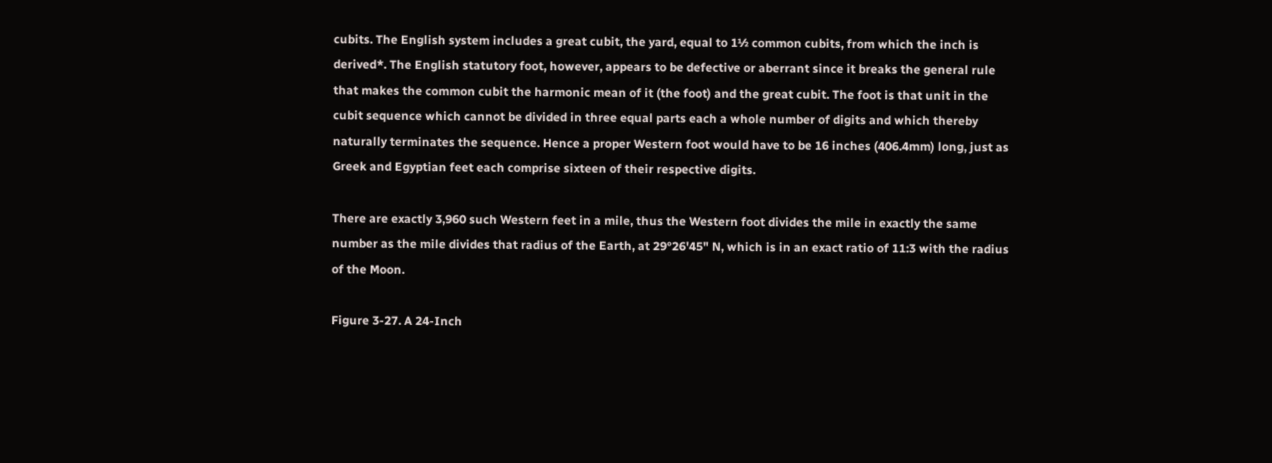cubits. The English system includes a great cubit, the yard, equal to 1½ common cubits, from which the inch is derived*. The English statutory foot, however, appears to be defective or aberrant since it breaks the general rule that makes the common cubit the harmonic mean of it (the foot) and the great cubit. The foot is that unit in the cubit sequence which cannot be divided in three equal parts each a whole number of digits and which thereby naturally terminates the sequence. Hence a proper Western foot would have to be 16 inches (406.4mm) long, just as Greek and Egyptian feet each comprise sixteen of their respective digits.

There are exactly 3,960 such Western feet in a mile, thus the Western foot divides the mile in exactly the same number as the mile divides that radius of the Earth, at 29°26'45" N, which is in an exact ratio of 11:3 with the radius of the Moon.

Figure 3-27. A 24-Inch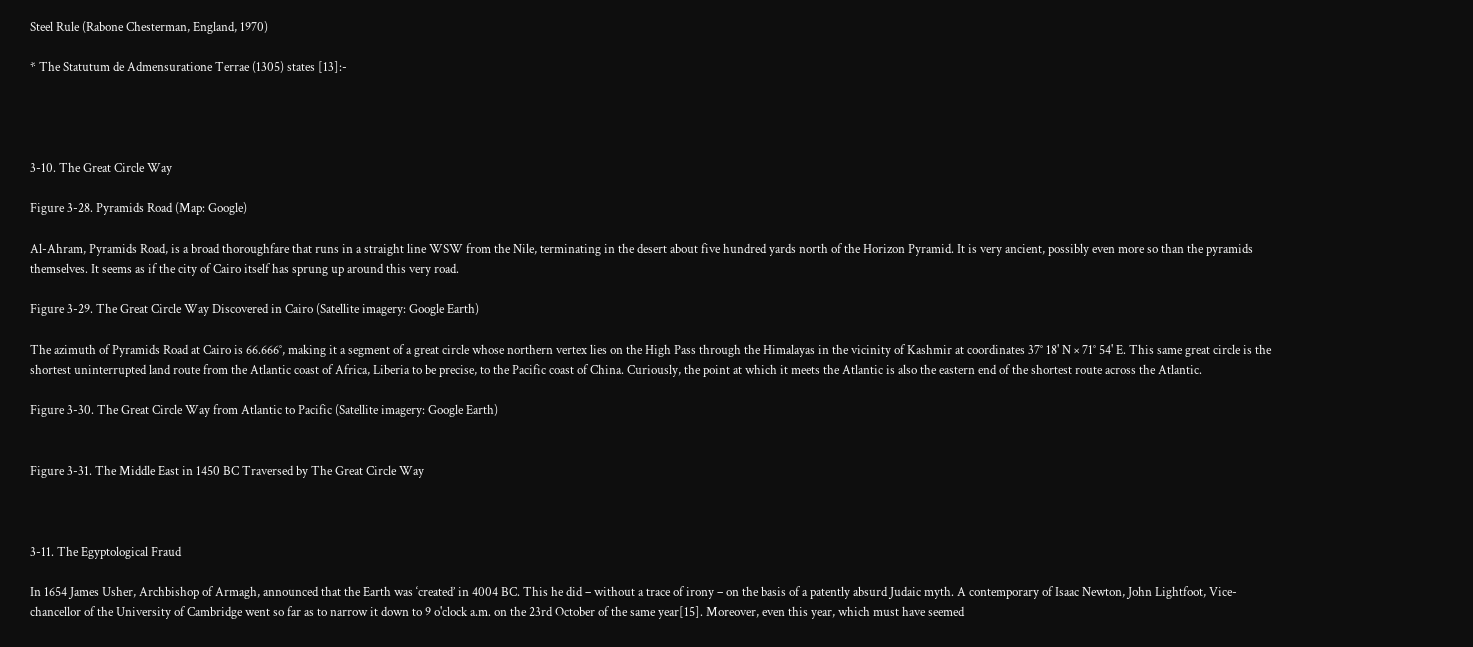Steel Rule (Rabone Chesterman, England, 1970)

* The Statutum de Admensuratione Terrae (1305) states [13]:-




3-10. The Great Circle Way

Figure 3-28. Pyramids Road (Map: Google)

Al-Ahram, Pyramids Road, is a broad thoroughfare that runs in a straight line WSW from the Nile, terminating in the desert about five hundred yards north of the Horizon Pyramid. It is very ancient, possibly even more so than the pyramids themselves. It seems as if the city of Cairo itself has sprung up around this very road.

Figure 3-29. The Great Circle Way Discovered in Cairo (Satellite imagery: Google Earth)

The azimuth of Pyramids Road at Cairo is 66.666°, making it a segment of a great circle whose northern vertex lies on the High Pass through the Himalayas in the vicinity of Kashmir at coordinates 37° 18' N × 71° 54' E. This same great circle is the shortest uninterrupted land route from the Atlantic coast of Africa, Liberia to be precise, to the Pacific coast of China. Curiously, the point at which it meets the Atlantic is also the eastern end of the shortest route across the Atlantic.

Figure 3-30. The Great Circle Way from Atlantic to Pacific (Satellite imagery: Google Earth)


Figure 3-31. The Middle East in 1450 BC Traversed by The Great Circle Way



3-11. The Egyptological Fraud

In 1654 James Usher, Archbishop of Armagh, announced that the Earth was ‘created’ in 4004 BC. This he did – without a trace of irony – on the basis of a patently absurd Judaic myth. A contemporary of Isaac Newton, John Lightfoot, Vice-chancellor of the University of Cambridge went so far as to narrow it down to 9 o'clock a.m. on the 23rd October of the same year[15]. Moreover, even this year, which must have seemed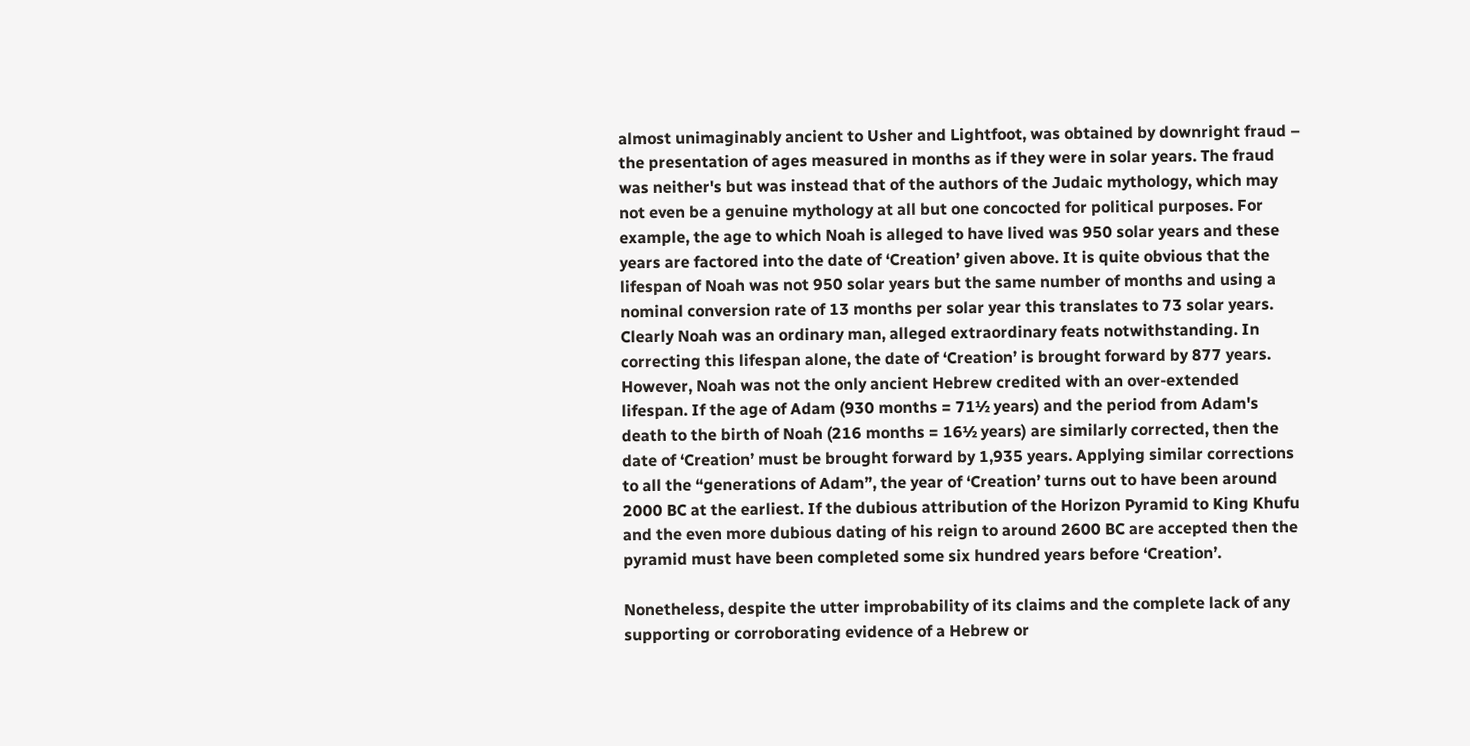almost unimaginably ancient to Usher and Lightfoot, was obtained by downright fraud – the presentation of ages measured in months as if they were in solar years. The fraud was neither's but was instead that of the authors of the Judaic mythology, which may not even be a genuine mythology at all but one concocted for political purposes. For example, the age to which Noah is alleged to have lived was 950 solar years and these years are factored into the date of ‘Creation’ given above. It is quite obvious that the lifespan of Noah was not 950 solar years but the same number of months and using a nominal conversion rate of 13 months per solar year this translates to 73 solar years. Clearly Noah was an ordinary man, alleged extraordinary feats notwithstanding. In correcting this lifespan alone, the date of ‘Creation’ is brought forward by 877 years. However, Noah was not the only ancient Hebrew credited with an over-extended lifespan. If the age of Adam (930 months = 71½ years) and the period from Adam's death to the birth of Noah (216 months = 16½ years) are similarly corrected, then the date of ‘Creation’ must be brought forward by 1,935 years. Applying similar corrections to all the “generations of Adam”, the year of ‘Creation’ turns out to have been around 2000 BC at the earliest. If the dubious attribution of the Horizon Pyramid to King Khufu and the even more dubious dating of his reign to around 2600 BC are accepted then the pyramid must have been completed some six hundred years before ‘Creation’.

Nonetheless, despite the utter improbability of its claims and the complete lack of any supporting or corroborating evidence of a Hebrew or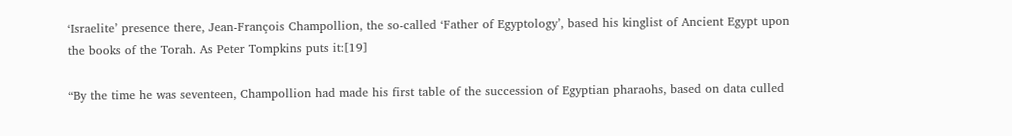‘Israelite’ presence there, Jean-François Champollion, the so-called ‘Father of Egyptology’, based his kinglist of Ancient Egypt upon the books of the Torah. As Peter Tompkins puts it:[19]

“By the time he was seventeen, Champollion had made his first table of the succession of Egyptian pharaohs, based on data culled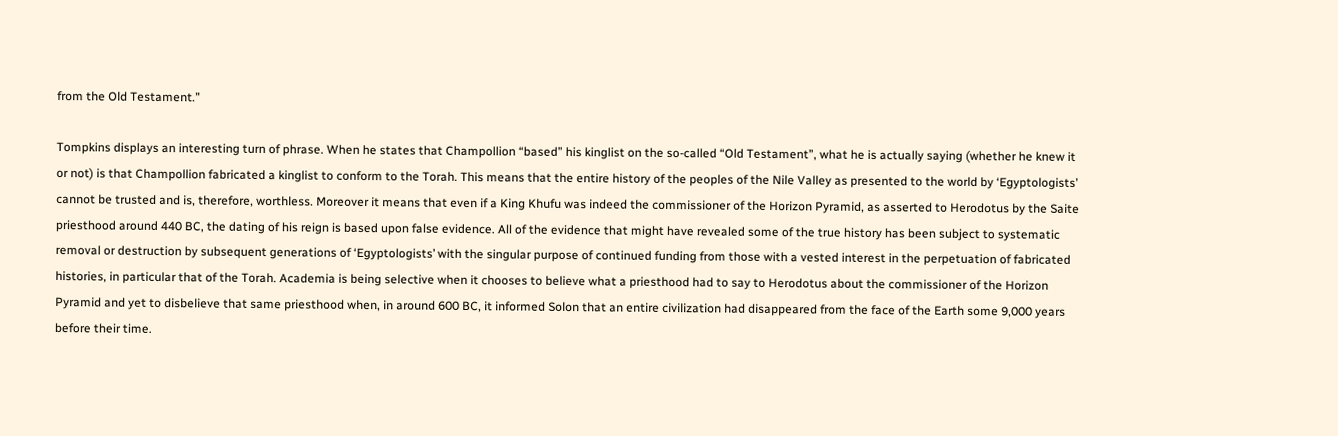from the Old Testament.”

Tompkins displays an interesting turn of phrase. When he states that Champollion “based” his kinglist on the so-called “Old Testament”, what he is actually saying (whether he knew it or not) is that Champollion fabricated a kinglist to conform to the Torah. This means that the entire history of the peoples of the Nile Valley as presented to the world by ‘Egyptologists’ cannot be trusted and is, therefore, worthless. Moreover it means that even if a King Khufu was indeed the commissioner of the Horizon Pyramid, as asserted to Herodotus by the Saite priesthood around 440 BC, the dating of his reign is based upon false evidence. All of the evidence that might have revealed some of the true history has been subject to systematic removal or destruction by subsequent generations of ‘Egyptologists’ with the singular purpose of continued funding from those with a vested interest in the perpetuation of fabricated histories, in particular that of the Torah. Academia is being selective when it chooses to believe what a priesthood had to say to Herodotus about the commissioner of the Horizon Pyramid and yet to disbelieve that same priesthood when, in around 600 BC, it informed Solon that an entire civilization had disappeared from the face of the Earth some 9,000 years before their time.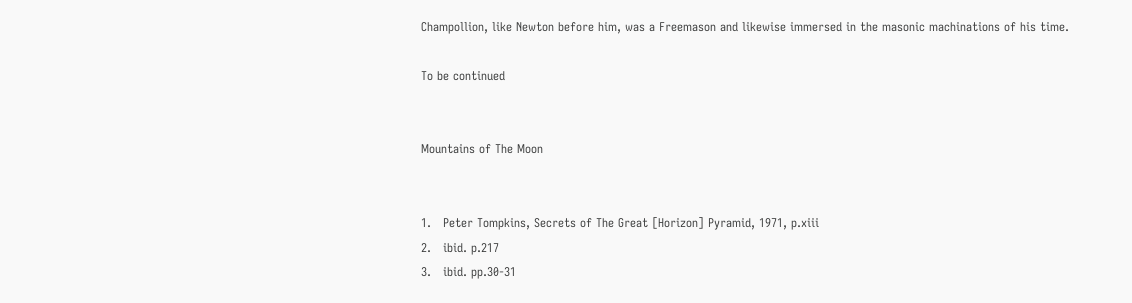Champollion, like Newton before him, was a Freemason and likewise immersed in the masonic machinations of his time.

To be continued


Mountains of The Moon


1.   Peter Tompkins, Secrets of The Great [Horizon] Pyramid, 1971, p.xiii
2.   ibid. p.217
3.   ibid. pp.30-31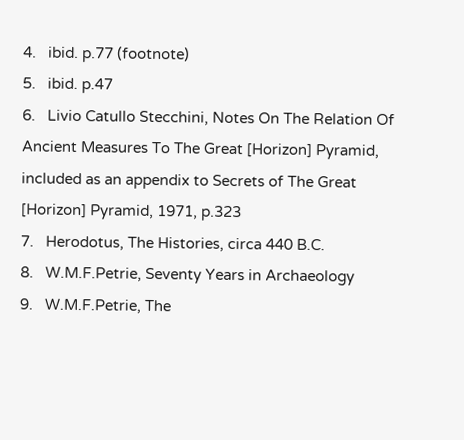4.   ibid. p.77 (footnote)
5.   ibid. p.47
6.   Livio Catullo Stecchini, Notes On The Relation Of Ancient Measures To The Great [Horizon] Pyramid, included as an appendix to Secrets of The Great [Horizon] Pyramid, 1971, p.323
7.   Herodotus, The Histories, circa 440 B.C.
8.   W.M.F.Petrie, Seventy Years in Archaeology
9.   W.M.F.Petrie, The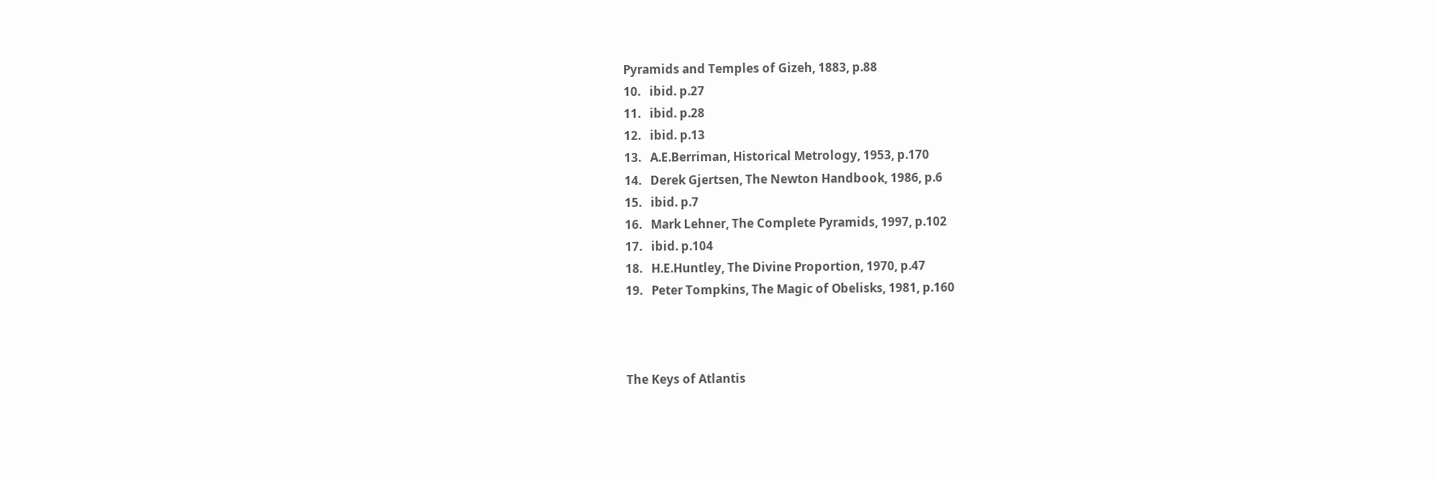Pyramids and Temples of Gizeh, 1883, p.88
10.   ibid. p.27
11.   ibid. p.28
12.   ibid. p.13
13.   A.E.Berriman, Historical Metrology, 1953, p.170
14.   Derek Gjertsen, The Newton Handbook, 1986, p.6
15.   ibid. p.7
16.   Mark Lehner, The Complete Pyramids, 1997, p.102
17.   ibid. p.104
18.   H.E.Huntley, The Divine Proportion, 1970, p.47
19.   Peter Tompkins, The Magic of Obelisks, 1981, p.160



The Keys of Atlantis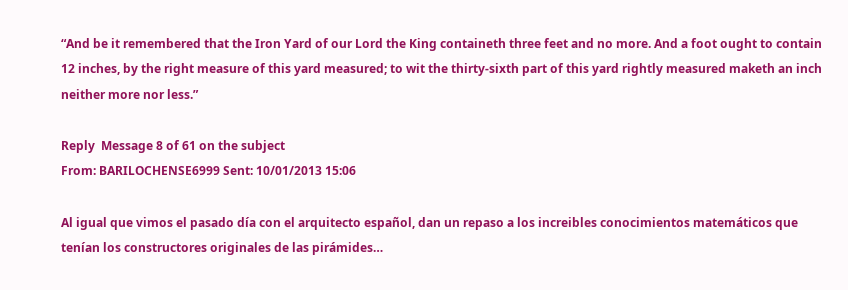“And be it remembered that the Iron Yard of our Lord the King containeth three feet and no more. And a foot ought to contain 12 inches, by the right measure of this yard measured; to wit the thirty-sixth part of this yard rightly measured maketh an inch neither more nor less.”

Reply  Message 8 of 61 on the subject
From: BARILOCHENSE6999 Sent: 10/01/2013 15:06

Al igual que vimos el pasado día con el arquitecto español, dan un repaso a los increibles conocimientos matemáticos que tenían los constructores originales de las pirámides…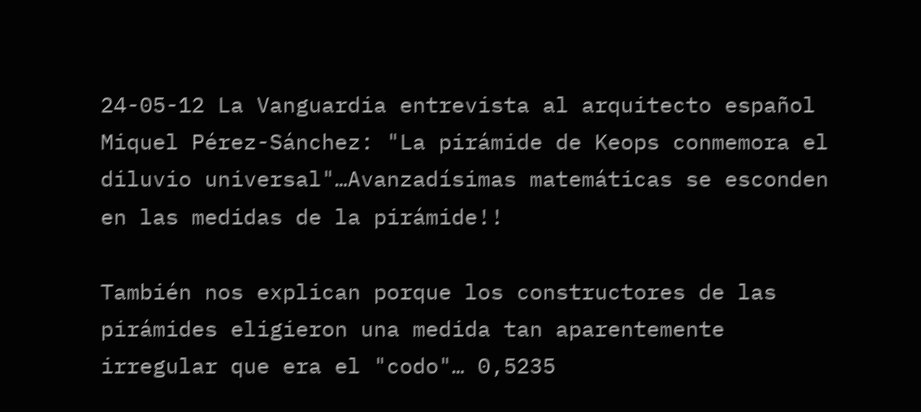24-05-12 La Vanguardia entrevista al arquitecto español Miquel Pérez-Sánchez: "La pirámide de Keops conmemora el diluvio universal"…Avanzadísimas matemáticas se esconden en las medidas de la pirámide!!

También nos explican porque los constructores de las pirámides eligieron una medida tan aparentemente irregular que era el "codo"… 0,5235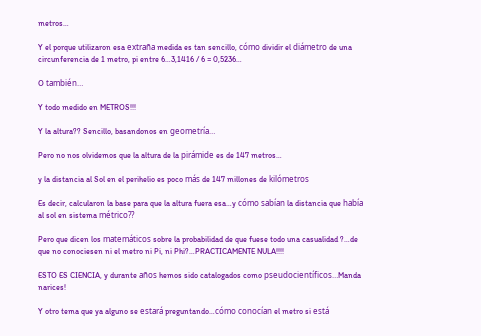metros…

Y el porque utilizaron esa extraña medida es tan sencillo, cómo dividir el diámetro de una circunferencia de 1 metro, pi entre 6…3,1416 / 6 = 0,5236…

O también…

Y todo medido en METROS!!!

Y la altura?? Sencillo, basandonos en geometría…

Pero no nos olvidemos que la altura de la pirámide es de 147 metros…

y la distancia al Sol en el perihelio es poco más de 147 millones de kilómetros

Es decir, calcularon la base para que la altura fuera esa…y cómo sabían la distancia que había al sol en sistema métrico??

Pero que dicen los matemáticos sobre la probabilidad de que fuese todo una casualidad ?…de que no conociesen ni el metro ni Pi, ni Phi?…PRACTICAMENTE NULA!!!!

ESTO ES CIENCIA, y durante años hemos sido catalogados como pseudocientíficos…Manda narices!

Y otro tema que ya alguno se estará preguntando…cómo conocían el metro si está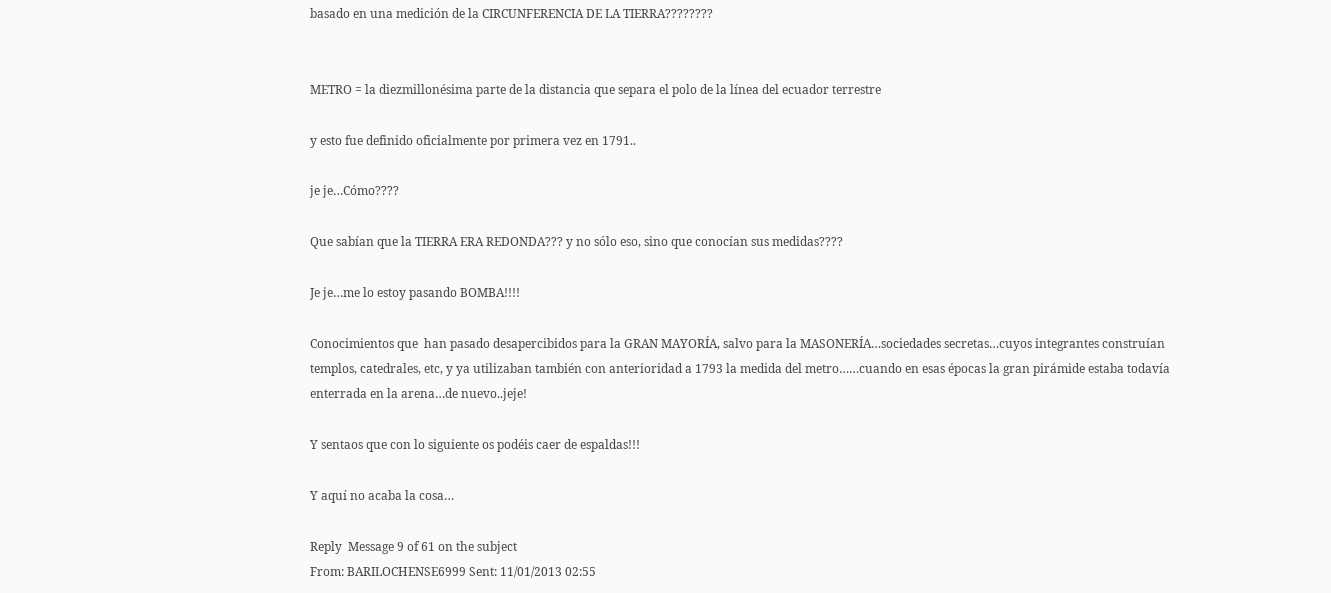basado en una medición de la CIRCUNFERENCIA DE LA TIERRA????????


METRO = la diezmillonésima parte de la distancia que separa el polo de la línea del ecuador terrestre

y esto fue definido oficialmente por primera vez en 1791..

je je…Cómo????

Que sabían que la TIERRA ERA REDONDA??? y no sólo eso, sino que conocían sus medidas????

Je je…me lo estoy pasando BOMBA!!!!

Conocimientos que  han pasado desapercibidos para la GRAN MAYORÍA, salvo para la MASONERÍA…sociedades secretas…cuyos integrantes construían templos, catedrales, etc, y ya utilizaban también con anterioridad a 1793 la medida del metro……cuando en esas épocas la gran pirámide estaba todavía enterrada en la arena…de nuevo..jeje!

Y sentaos que con lo siguiente os podéis caer de espaldas!!!

Y aquí no acaba la cosa…

Reply  Message 9 of 61 on the subject
From: BARILOCHENSE6999 Sent: 11/01/2013 02:55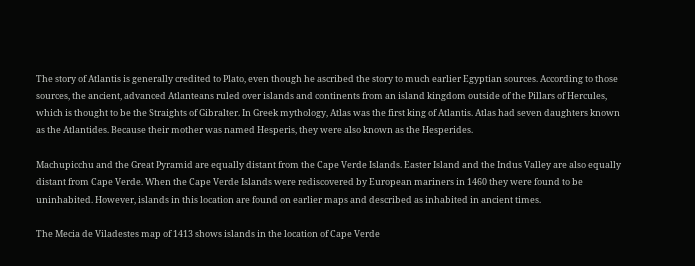The story of Atlantis is generally credited to Plato, even though he ascribed the story to much earlier Egyptian sources. According to those sources, the ancient, advanced Atlanteans ruled over islands and continents from an island kingdom outside of the Pillars of Hercules, which is thought to be the Straights of Gibralter. In Greek mythology, Atlas was the first king of Atlantis. Atlas had seven daughters known as the Atlantides. Because their mother was named Hesperis, they were also known as the Hesperides.

Machupicchu and the Great Pyramid are equally distant from the Cape Verde Islands. Easter Island and the Indus Valley are also equally distant from Cape Verde. When the Cape Verde Islands were rediscovered by European mariners in 1460 they were found to be uninhabited. However, islands in this location are found on earlier maps and described as inhabited in ancient times.

The Mecia de Viladestes map of 1413 shows islands in the location of Cape Verde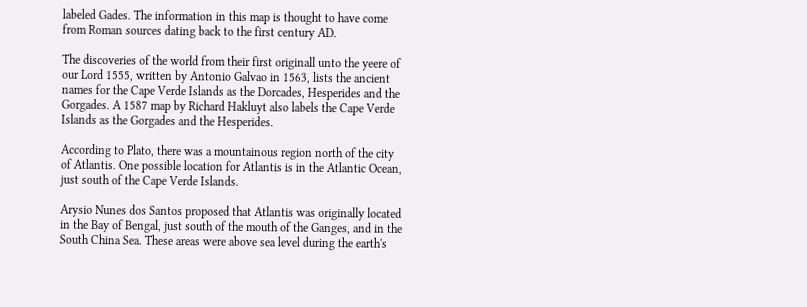labeled Gades. The information in this map is thought to have come from Roman sources dating back to the first century AD.

The discoveries of the world from their first originall unto the yeere of our Lord 1555, written by Antonio Galvao in 1563, lists the ancient names for the Cape Verde Islands as the Dorcades, Hesperides and the Gorgades. A 1587 map by Richard Hakluyt also labels the Cape Verde Islands as the Gorgades and the Hesperides.

According to Plato, there was a mountainous region north of the city of Atlantis. One possible location for Atlantis is in the Atlantic Ocean, just south of the Cape Verde Islands.

Arysio Nunes dos Santos proposed that Atlantis was originally located in the Bay of Bengal, just south of the mouth of the Ganges, and in the South China Sea. These areas were above sea level during the earth's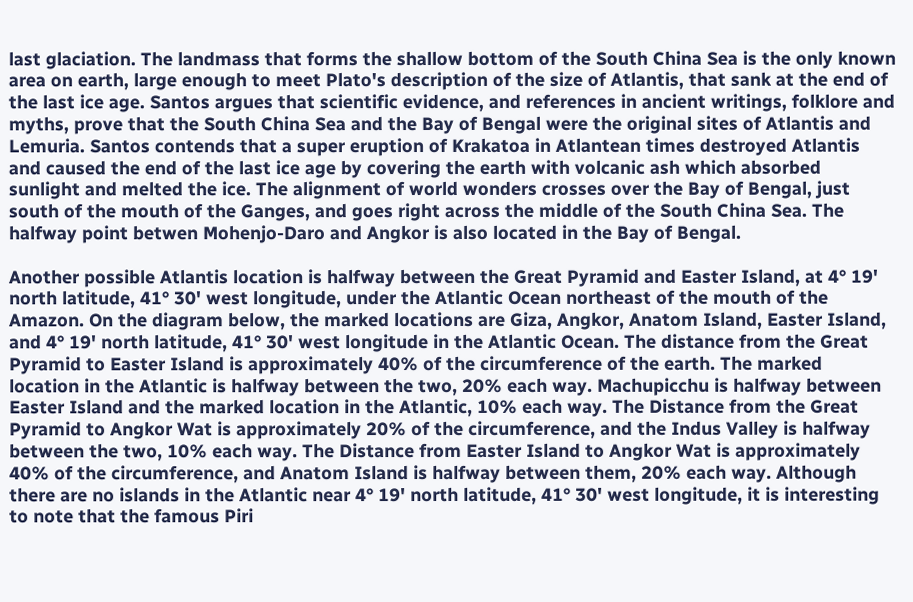last glaciation. The landmass that forms the shallow bottom of the South China Sea is the only known area on earth, large enough to meet Plato's description of the size of Atlantis, that sank at the end of the last ice age. Santos argues that scientific evidence, and references in ancient writings, folklore and myths, prove that the South China Sea and the Bay of Bengal were the original sites of Atlantis and Lemuria. Santos contends that a super eruption of Krakatoa in Atlantean times destroyed Atlantis and caused the end of the last ice age by covering the earth with volcanic ash which absorbed sunlight and melted the ice. The alignment of world wonders crosses over the Bay of Bengal, just south of the mouth of the Ganges, and goes right across the middle of the South China Sea. The halfway point betwen Mohenjo-Daro and Angkor is also located in the Bay of Bengal.

Another possible Atlantis location is halfway between the Great Pyramid and Easter Island, at 4° 19' north latitude, 41° 30' west longitude, under the Atlantic Ocean northeast of the mouth of the Amazon. On the diagram below, the marked locations are Giza, Angkor, Anatom Island, Easter Island, and 4° 19' north latitude, 41° 30' west longitude in the Atlantic Ocean. The distance from the Great Pyramid to Easter Island is approximately 40% of the circumference of the earth. The marked location in the Atlantic is halfway between the two, 20% each way. Machupicchu is halfway between Easter Island and the marked location in the Atlantic, 10% each way. The Distance from the Great Pyramid to Angkor Wat is approximately 20% of the circumference, and the Indus Valley is halfway between the two, 10% each way. The Distance from Easter Island to Angkor Wat is approximately 40% of the circumference, and Anatom Island is halfway between them, 20% each way. Although there are no islands in the Atlantic near 4° 19' north latitude, 41° 30' west longitude, it is interesting to note that the famous Piri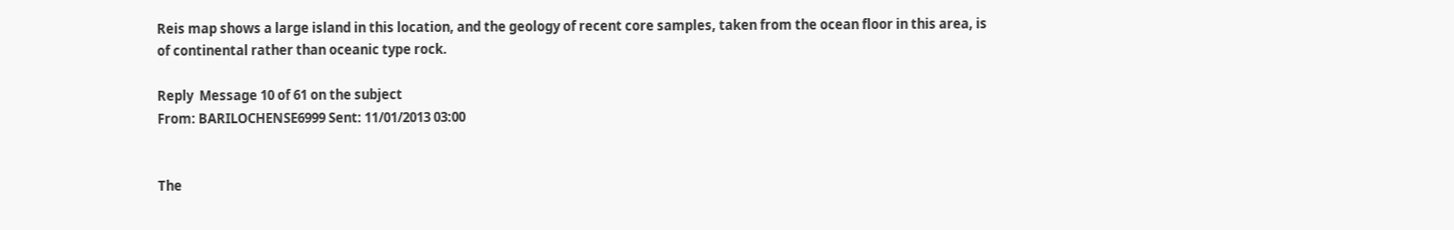Reis map shows a large island in this location, and the geology of recent core samples, taken from the ocean floor in this area, is of continental rather than oceanic type rock.

Reply  Message 10 of 61 on the subject
From: BARILOCHENSE6999 Sent: 11/01/2013 03:00


The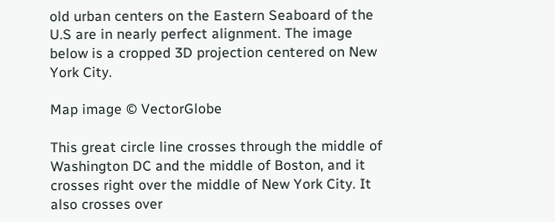old urban centers on the Eastern Seaboard of the U.S are in nearly perfect alignment. The image below is a cropped 3D projection centered on New York City.

Map image © VectorGlobe

This great circle line crosses through the middle of Washington DC and the middle of Boston, and it crosses right over the middle of New York City. It also crosses over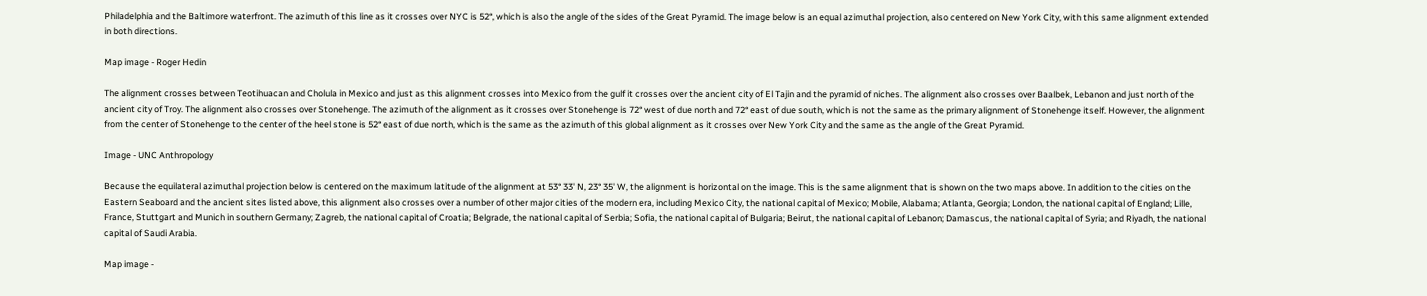Philadelphia and the Baltimore waterfront. The azimuth of this line as it crosses over NYC is 52°, which is also the angle of the sides of the Great Pyramid. The image below is an equal azimuthal projection, also centered on New York City, with this same alignment extended in both directions.

Map image - Roger Hedin

The alignment crosses between Teotihuacan and Cholula in Mexico and just as this alignment crosses into Mexico from the gulf it crosses over the ancient city of El Tajin and the pyramid of niches. The alignment also crosses over Baalbek, Lebanon and just north of the ancient city of Troy. The alignment also crosses over Stonehenge. The azimuth of the alignment as it crosses over Stonehenge is 72° west of due north and 72° east of due south, which is not the same as the primary alignment of Stonehenge itself. However, the alignment from the center of Stonehenge to the center of the heel stone is 52° east of due north, which is the same as the azimuth of this global alignment as it crosses over New York City and the same as the angle of the Great Pyramid.

Image - UNC Anthropology

Because the equilateral azimuthal projection below is centered on the maximum latitude of the alignment at 53° 33' N, 23° 35' W, the alignment is horizontal on the image. This is the same alignment that is shown on the two maps above. In addition to the cities on the Eastern Seaboard and the ancient sites listed above, this alignment also crosses over a number of other major cities of the modern era, including Mexico City, the national capital of Mexico; Mobile, Alabama; Atlanta, Georgia; London, the national capital of England; Lille, France, Stuttgart and Munich in southern Germany; Zagreb, the national capital of Croatia; Belgrade, the national capital of Serbia; Sofia, the national capital of Bulgaria; Beirut, the national capital of Lebanon; Damascus, the national capital of Syria; and Riyadh, the national capital of Saudi Arabia.

Map image -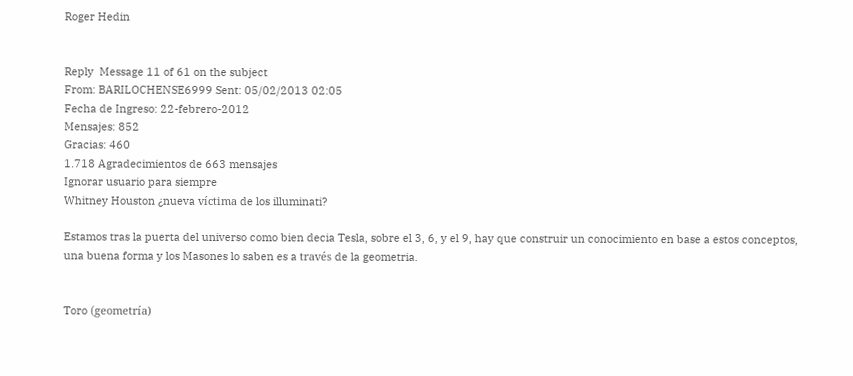Roger Hedin


Reply  Message 11 of 61 on the subject
From: BARILOCHENSE6999 Sent: 05/02/2013 02:05
Fecha de Ingreso: 22-febrero-2012
Mensajes: 852
Gracias: 460
1.718 Agradecimientos de 663 mensajes
Ignorar usuario para siempre
Whitney Houston ¿nueva víctima de los illuminati?

Estamos tras la puerta del universo como bien decia Tesla, sobre el 3, 6, y el 9, hay que construir un conocimiento en base a estos conceptos, una buena forma y los Masones lo saben es a través de la geometria.


Toro (geometría)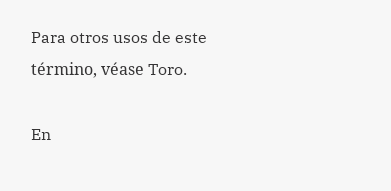Para otros usos de este término, véase Toro.

En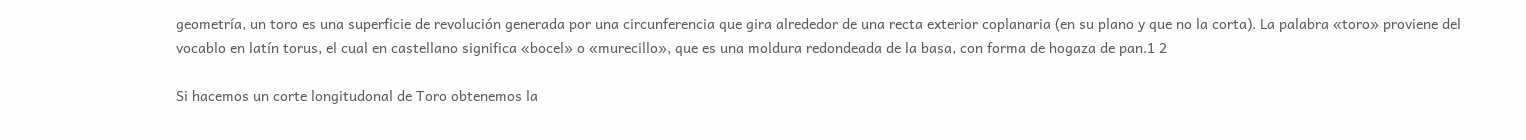geometría, un toro es una superficie de revolución generada por una circunferencia que gira alrededor de una recta exterior coplanaria (en su plano y que no la corta). La palabra «toro» proviene del vocablo en latín torus, el cual en castellano significa «bocel» o «murecillo», que es una moldura redondeada de la basa, con forma de hogaza de pan.1 2

Si hacemos un corte longitudonal de Toro obtenemos la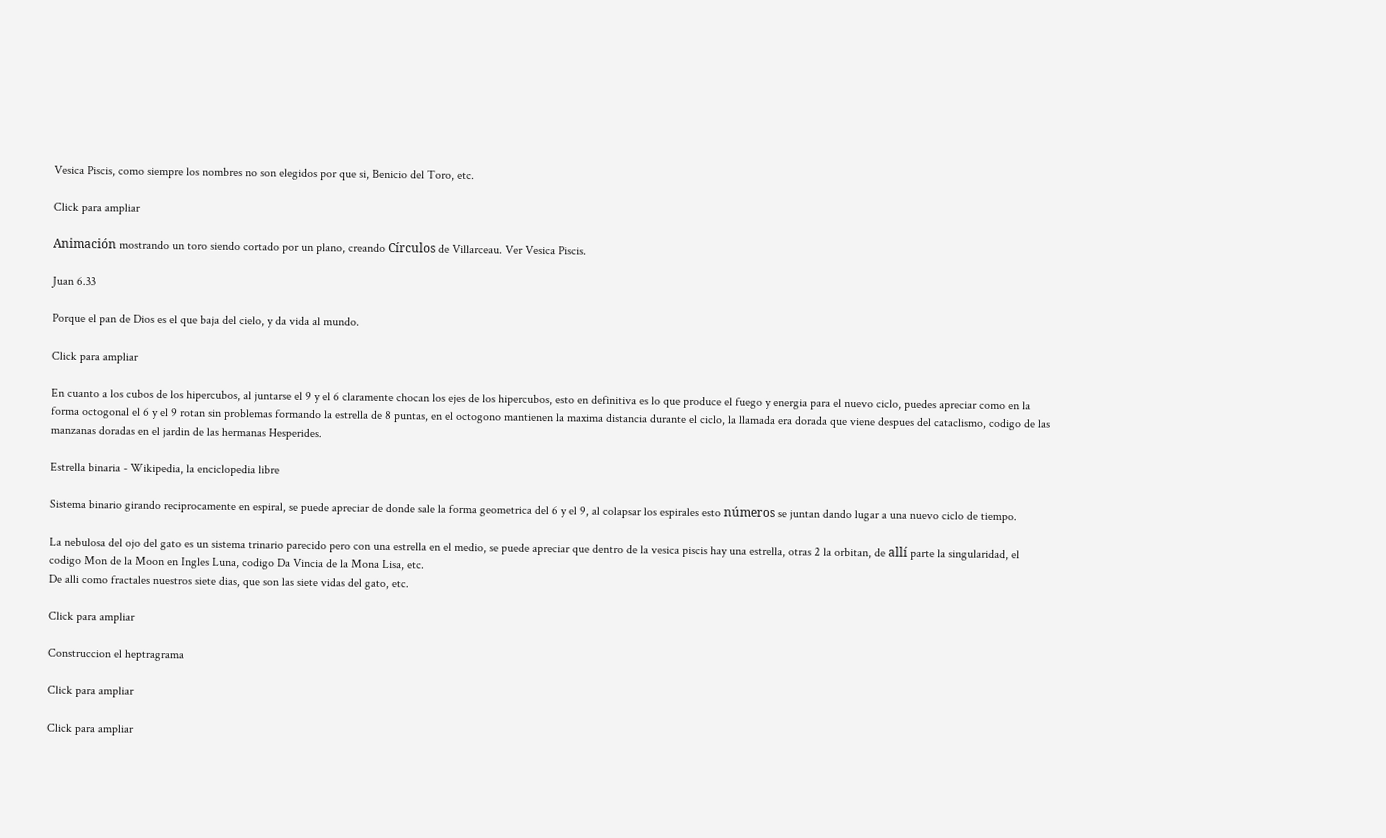Vesica Piscis, como siempre los nombres no son elegidos por que si, Benicio del Toro, etc.

Click para ampliar

Animación mostrando un toro siendo cortado por un plano, creando Círculos de Villarceau. Ver Vesica Piscis.

Juan 6.33

Porque el pan de Dios es el que baja del cielo, y da vida al mundo.

Click para ampliar

En cuanto a los cubos de los hipercubos, al juntarse el 9 y el 6 claramente chocan los ejes de los hipercubos, esto en definitiva es lo que produce el fuego y energia para el nuevo ciclo, puedes apreciar como en la forma octogonal el 6 y el 9 rotan sin problemas formando la estrella de 8 puntas, en el octogono mantienen la maxima distancia durante el ciclo, la llamada era dorada que viene despues del cataclismo, codigo de las manzanas doradas en el jardin de las hermanas Hesperides.

Estrella binaria - Wikipedia, la enciclopedia libre

Sistema binario girando reciprocamente en espiral, se puede apreciar de donde sale la forma geometrica del 6 y el 9, al colapsar los espirales esto números se juntan dando lugar a una nuevo ciclo de tiempo.

La nebulosa del ojo del gato es un sistema trinario parecido pero con una estrella en el medio, se puede apreciar que dentro de la vesica piscis hay una estrella, otras 2 la orbitan, de allí parte la singularidad, el codigo Mon de la Moon en Ingles Luna, codigo Da Vincia de la Mona Lisa, etc.
De alli como fractales nuestros siete dias, que son las siete vidas del gato, etc.

Click para ampliar

Construccion el heptragrama

Click para ampliar

Click para ampliar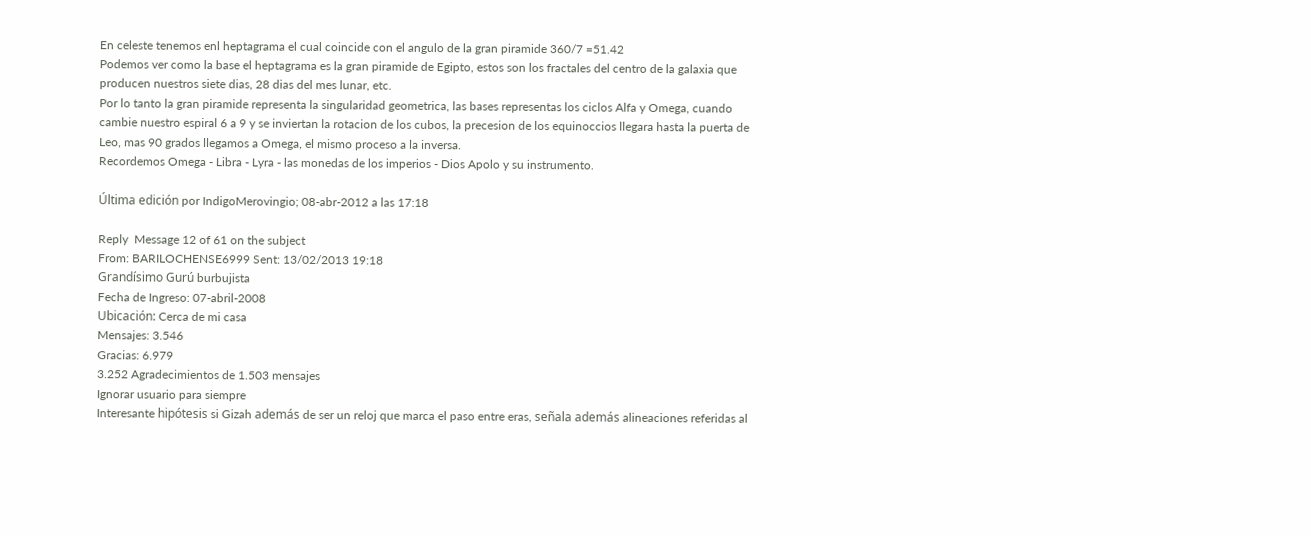En celeste tenemos enl heptagrama el cual coincide con el angulo de la gran piramide 360/7 =51.42
Podemos ver como la base el heptagrama es la gran piramide de Egipto, estos son los fractales del centro de la galaxia que producen nuestros siete dias, 28 dias del mes lunar, etc.
Por lo tanto la gran piramide representa la singularidad geometrica, las bases representas los ciclos Alfa y Omega, cuando cambie nuestro espiral 6 a 9 y se inviertan la rotacion de los cubos, la precesion de los equinoccios llegara hasta la puerta de Leo, mas 90 grados llegamos a Omega, el mismo proceso a la inversa.
Recordemos Omega - Libra - Lyra - las monedas de los imperios - Dios Apolo y su instrumento.

Última edición por IndigoMerovingio; 08-abr-2012 a las 17:18

Reply  Message 12 of 61 on the subject
From: BARILOCHENSE6999 Sent: 13/02/2013 19:18
Grandísimo Gurú burbujista
Fecha de Ingreso: 07-abril-2008
Ubicación: Cerca de mi casa
Mensajes: 3.546
Gracias: 6.979
3.252 Agradecimientos de 1.503 mensajes
Ignorar usuario para siempre
Interesante hipótesis si Gizah además de ser un reloj que marca el paso entre eras, señala además alineaciones referidas al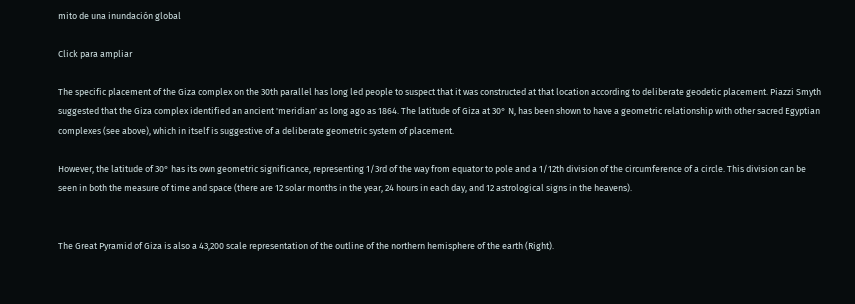mito de una inundación global

Click para ampliar

The specific placement of the Giza complex on the 30th parallel has long led people to suspect that it was constructed at that location according to deliberate geodetic placement. Piazzi Smyth suggested that the Giza complex identified an ancient 'meridian' as long ago as 1864. The latitude of Giza at 30° N, has been shown to have a geometric relationship with other sacred Egyptian complexes (see above), which in itself is suggestive of a deliberate geometric system of placement.

However, the latitude of 30° has its own geometric significance, representing 1/3rd of the way from equator to pole and a 1/12th division of the circumference of a circle. This division can be seen in both the measure of time and space (there are 12 solar months in the year, 24 hours in each day, and 12 astrological signs in the heavens).


The Great Pyramid of Giza is also a 43,200 scale representation of the outline of the northern hemisphere of the earth (Right).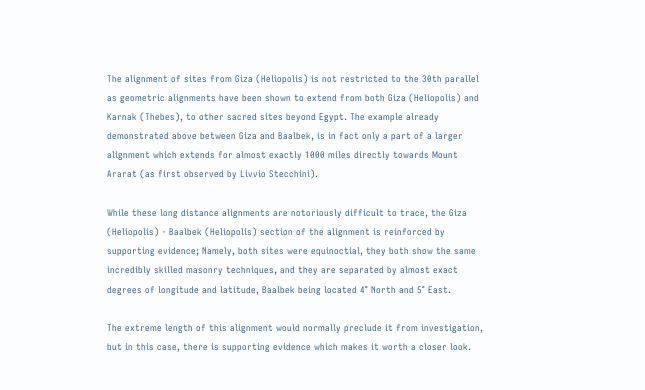The alignment of sites from Giza (Heliopolis) is not restricted to the 30th parallel as geometric alignments have been shown to extend from both Giza (Heliopolis) and Karnak (Thebes), to other sacred sites beyond Egypt. The example already demonstrated above between Giza and Baalbek, is in fact only a part of a larger alignment which extends for almost exactly 1000 miles directly towards Mount Ararat (as first observed by Livvio Stecchini).

While these long distance alignments are notoriously difficult to trace, the Giza (Heliopolis) - Baalbek (Heliopolis) section of the alignment is reinforced by supporting evidence; Namely, both sites were equinoctial, they both show the same incredibly skilled masonry techniques, and they are separated by almost exact degrees of longitude and latitude, Baalbek being located 4° North and 5° East.

The extreme length of this alignment would normally preclude it from investigation, but in this case, there is supporting evidence which makes it worth a closer look.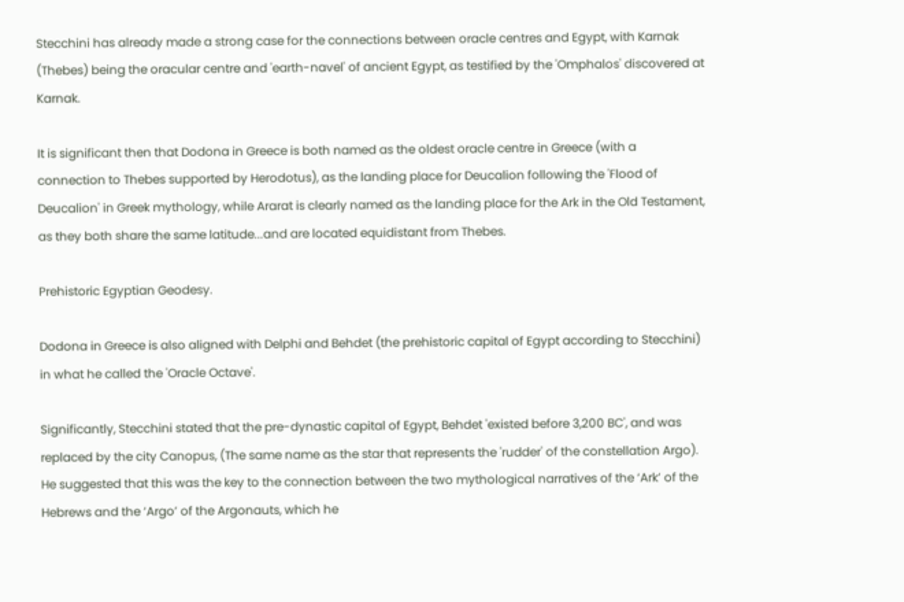Stecchini has already made a strong case for the connections between oracle centres and Egypt, with Karnak (Thebes) being the oracular centre and 'earth-navel' of ancient Egypt, as testified by the 'Omphalos' discovered at Karnak.

It is significant then that Dodona in Greece is both named as the oldest oracle centre in Greece (with a connection to Thebes supported by Herodotus), as the landing place for Deucalion following the 'Flood of Deucalion' in Greek mythology, while Ararat is clearly named as the landing place for the Ark in the Old Testament, as they both share the same latitude...and are located equidistant from Thebes.

Prehistoric Egyptian Geodesy.

Dodona in Greece is also aligned with Delphi and Behdet (the prehistoric capital of Egypt according to Stecchini) in what he called the 'Oracle Octave'.

Significantly, Stecchini stated that the pre-dynastic capital of Egypt, Behdet 'existed before 3,200 BC', and was replaced by the city Canopus, (The same name as the star that represents the 'rudder' of the constellation Argo). He suggested that this was the key to the connection between the two mythological narratives of the ‘Ark’ of the Hebrews and the ‘Argo’ of the Argonauts, which he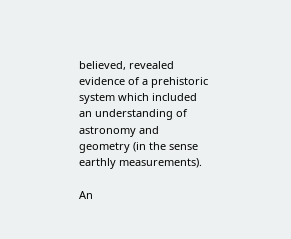believed, revealed evidence of a prehistoric system which included an understanding of astronomy and geometry (in the sense earthly measurements).

An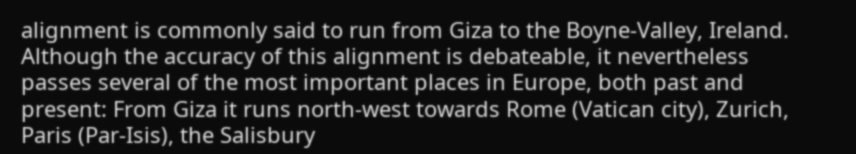alignment is commonly said to run from Giza to the Boyne-Valley, Ireland. Although the accuracy of this alignment is debateable, it nevertheless passes several of the most important places in Europe, both past and present: From Giza it runs north-west towards Rome (Vatican city), Zurich, Paris (Par-Isis), the Salisbury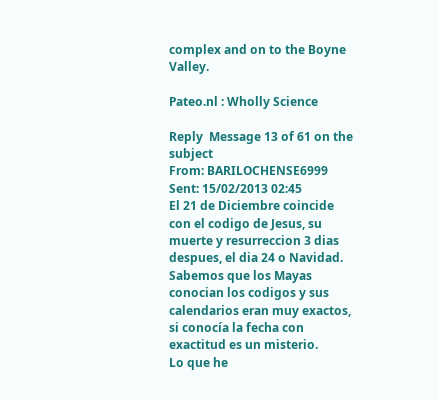complex and on to the Boyne Valley.

Pateo.nl : Wholly Science

Reply  Message 13 of 61 on the subject
From: BARILOCHENSE6999 Sent: 15/02/2013 02:45
El 21 de Diciembre coincide con el codigo de Jesus, su muerte y resurreccion 3 dias despues, el dia 24 o Navidad.
Sabemos que los Mayas conocian los codigos y sus calendarios eran muy exactos, si conocía la fecha con exactitud es un misterio.
Lo que he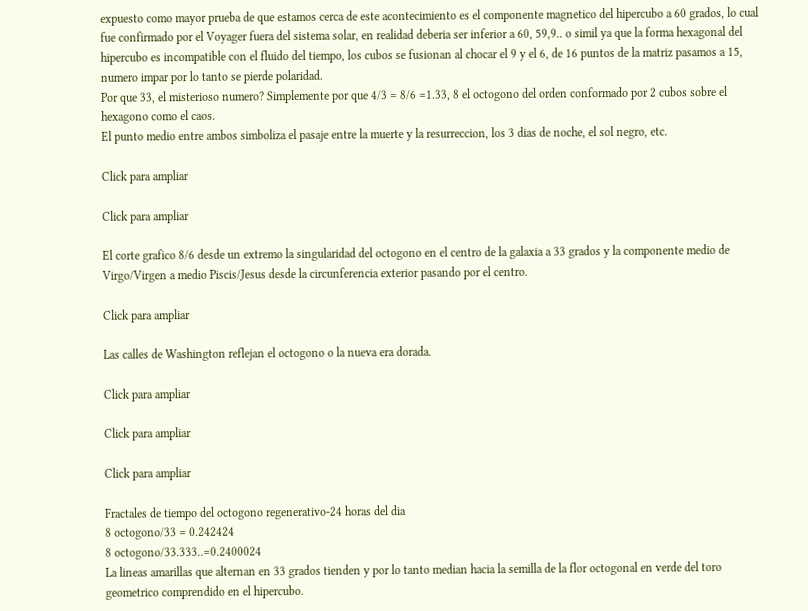expuesto como mayor prueba de que estamos cerca de este acontecimiento es el componente magnetico del hipercubo a 60 grados, lo cual fue confirmado por el Voyager fuera del sistema solar, en realidad deberia ser inferior a 60, 59,9.. o simil ya que la forma hexagonal del hipercubo es incompatible con el fluido del tiempo, los cubos se fusionan al chocar el 9 y el 6, de 16 puntos de la matriz pasamos a 15, numero impar por lo tanto se pierde polaridad.
Por que 33, el misterioso numero? Simplemente por que 4/3 = 8/6 =1.33, 8 el octogono del orden conformado por 2 cubos sobre el hexagono como el caos.
El punto medio entre ambos simboliza el pasaje entre la muerte y la resurreccion, los 3 dias de noche, el sol negro, etc.

Click para ampliar

Click para ampliar

El corte grafico 8/6 desde un extremo la singularidad del octogono en el centro de la galaxia a 33 grados y la componente medio de Virgo/Virgen a medio Piscis/Jesus desde la circunferencia exterior pasando por el centro.

Click para ampliar

Las calles de Washington reflejan el octogono o la nueva era dorada.

Click para ampliar

Click para ampliar

Click para ampliar

Fractales de tiempo del octogono regenerativo-24 horas del dia
8 octogono/33 = 0.242424
8 octogono/33.333..=0.2400024
La lineas amarillas que alternan en 33 grados tienden y por lo tanto median hacia la semilla de la flor octogonal en verde del toro geometrico comprendido en el hipercubo.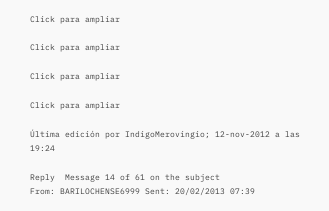Click para ampliar

Click para ampliar

Click para ampliar

Click para ampliar

Última edición por IndigoMerovingio; 12-nov-2012 a las 19:24

Reply  Message 14 of 61 on the subject
From: BARILOCHENSE6999 Sent: 20/02/2013 07:39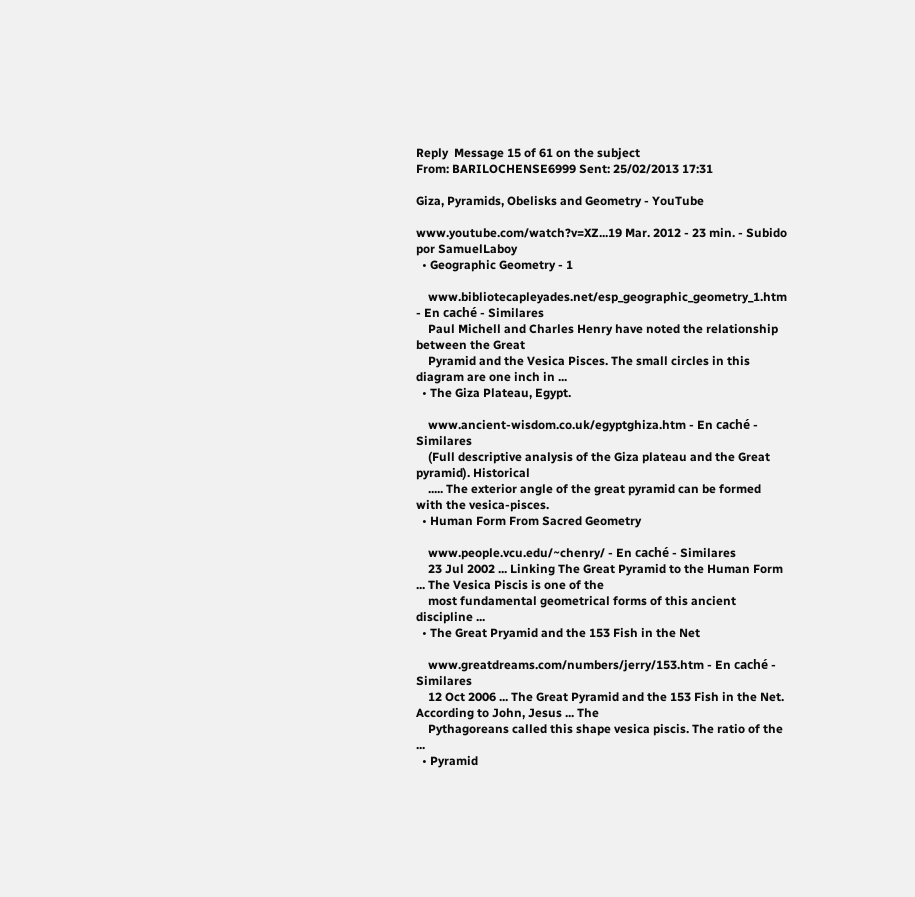Reply  Message 15 of 61 on the subject
From: BARILOCHENSE6999 Sent: 25/02/2013 17:31

Giza, Pyramids, Obelisks and Geometry - YouTube

www.youtube.com/watch?v=XZ...19 Mar. 2012 - 23 min. - Subido por SamuelLaboy
  • Geographic Geometry - 1

    www.bibliotecapleyades.net/esp_geographic_geometry_1.htm - En caché - Similares
    Paul Michell and Charles Henry have noted the relationship between the Great
    Pyramid and the Vesica Pisces. The small circles in this diagram are one inch in ...
  • The Giza Plateau, Egypt.

    www.ancient-wisdom.co.uk/egyptghiza.htm - En caché - Similares
    (Full descriptive analysis of the Giza plateau and the Great pyramid). Historical
    ..... The exterior angle of the great pyramid can be formed with the vesica-pisces.
  • Human Form From Sacred Geometry

    www.people.vcu.edu/~chenry/ - En caché - Similares
    23 Jul 2002 ... Linking The Great Pyramid to the Human Form ... The Vesica Piscis is one of the
    most fundamental geometrical forms of this ancient discipline ...
  • The Great Pryamid and the 153 Fish in the Net

    www.greatdreams.com/numbers/jerry/153.htm - En caché - Similares
    12 Oct 2006 ... The Great Pyramid and the 153 Fish in the Net. According to John, Jesus ... The
    Pythagoreans called this shape vesica piscis. The ratio of the ...
  • Pyramid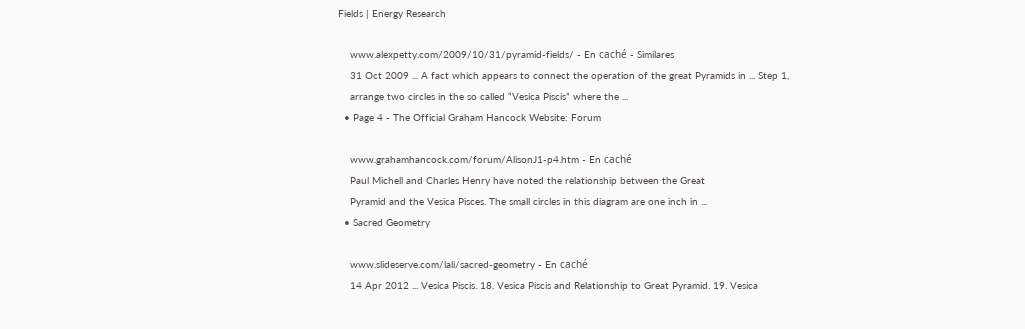Fields | Energy Research

    www.alexpetty.com/2009/10/31/pyramid-fields/ - En caché - Similares
    31 Oct 2009 ... A fact which appears to connect the operation of the great Pyramids in ... Step 1,
    arrange two circles in the so called “Vesica Piscis” where the ...
  • Page 4 - The Official Graham Hancock Website: Forum

    www.grahamhancock.com/forum/AlisonJ1-p4.htm - En caché
    Paul Michell and Charles Henry have noted the relationship between the Great
    Pyramid and the Vesica Pisces. The small circles in this diagram are one inch in ...
  • Sacred Geometry

    www.slideserve.com/lali/sacred-geometry - En caché
    14 Apr 2012 ... Vesica Piscis. 18. Vesica Piscis and Relationship to Great Pyramid. 19. Vesica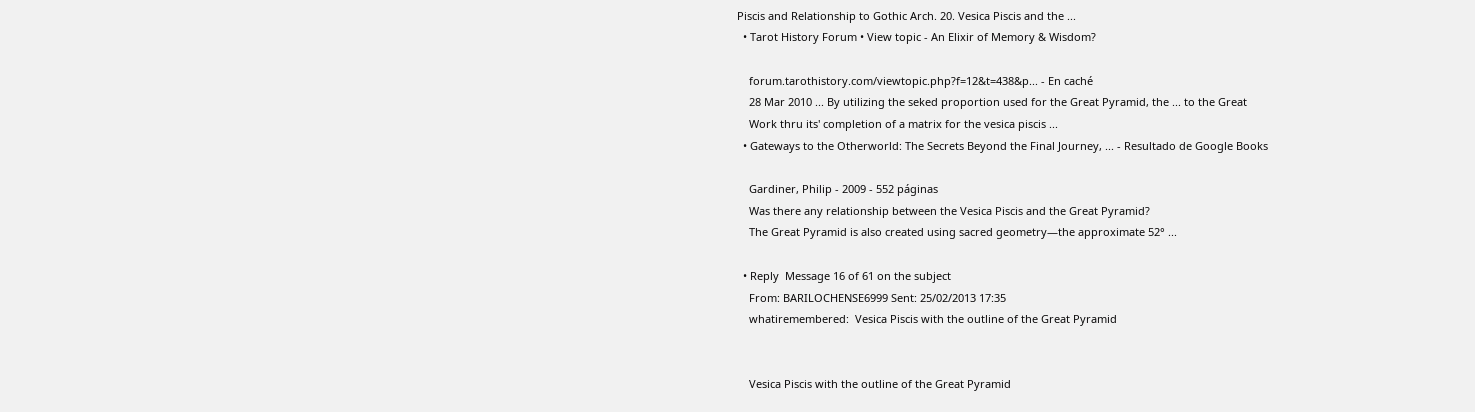Piscis and Relationship to Gothic Arch. 20. Vesica Piscis and the ...
  • Tarot History Forum • View topic - An Elixir of Memory & Wisdom?

    forum.tarothistory.com/viewtopic.php?f=12&t=438&p... - En caché
    28 Mar 2010 ... By utilizing the seked proportion used for the Great Pyramid, the ... to the Great
    Work thru its' completion of a matrix for the vesica piscis ...
  • Gateways to the Otherworld: The Secrets Beyond the Final Journey, ... - Resultado de Google Books

    Gardiner, Philip - 2009 - 552 páginas
    Was there any relationship between the Vesica Piscis and the Great Pyramid?
    The Great Pyramid is also created using sacred geometry—the approximate 52° ...

  • Reply  Message 16 of 61 on the subject
    From: BARILOCHENSE6999 Sent: 25/02/2013 17:35
    whatiremembered:  Vesica Piscis with the outline of the Great Pyramid


    Vesica Piscis with the outline of the Great Pyramid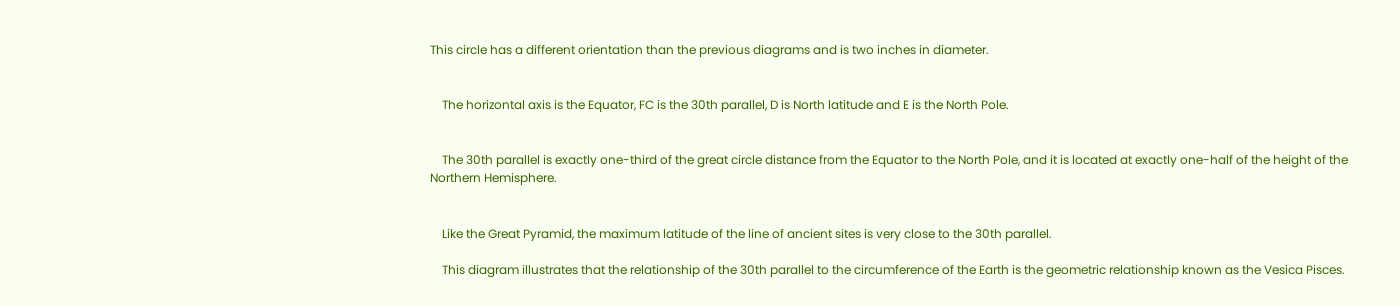This circle has a different orientation than the previous diagrams and is two inches in diameter.


    The horizontal axis is the Equator, FC is the 30th parallel, D is North latitude and E is the North Pole.


    The 30th parallel is exactly one-third of the great circle distance from the Equator to the North Pole, and it is located at exactly one-half of the height of the Northern Hemisphere.


    Like the Great Pyramid, the maximum latitude of the line of ancient sites is very close to the 30th parallel.

    This diagram illustrates that the relationship of the 30th parallel to the circumference of the Earth is the geometric relationship known as the Vesica Pisces.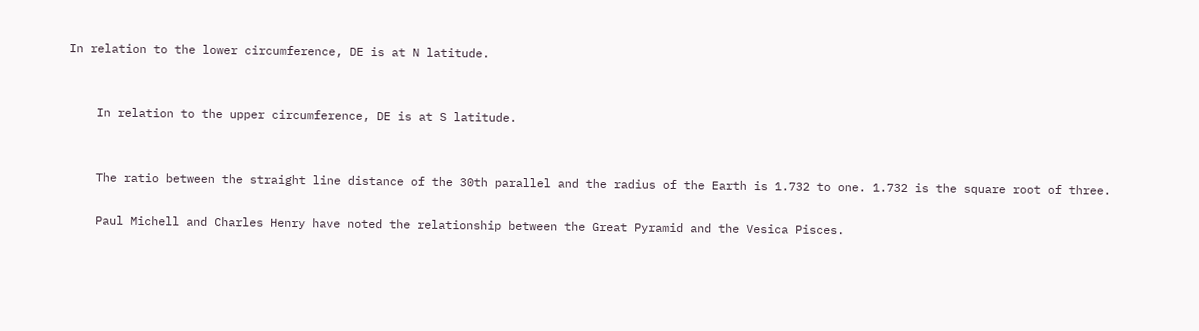In relation to the lower circumference, DE is at N latitude.


    In relation to the upper circumference, DE is at S latitude.


    The ratio between the straight line distance of the 30th parallel and the radius of the Earth is 1.732 to one. 1.732 is the square root of three.

    Paul Michell and Charles Henry have noted the relationship between the Great Pyramid and the Vesica Pisces.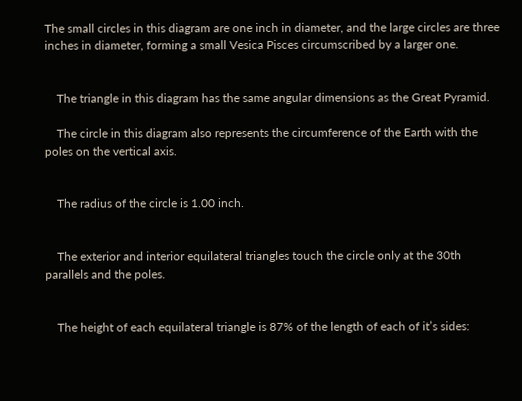The small circles in this diagram are one inch in diameter, and the large circles are three inches in diameter, forming a small Vesica Pisces circumscribed by a larger one.


    The triangle in this diagram has the same angular dimensions as the Great Pyramid.

    The circle in this diagram also represents the circumference of the Earth with the poles on the vertical axis.


    The radius of the circle is 1.00 inch.


    The exterior and interior equilateral triangles touch the circle only at the 30th parallels and the poles.


    The height of each equilateral triangle is 87% of the length of each of it’s sides: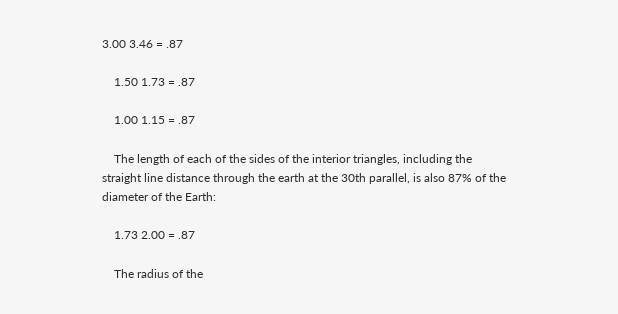3.00 3.46 = .87

    1.50 1.73 = .87

    1.00 1.15 = .87

    The length of each of the sides of the interior triangles, including the straight line distance through the earth at the 30th parallel, is also 87% of the diameter of the Earth:

    1.73 2.00 = .87

    The radius of the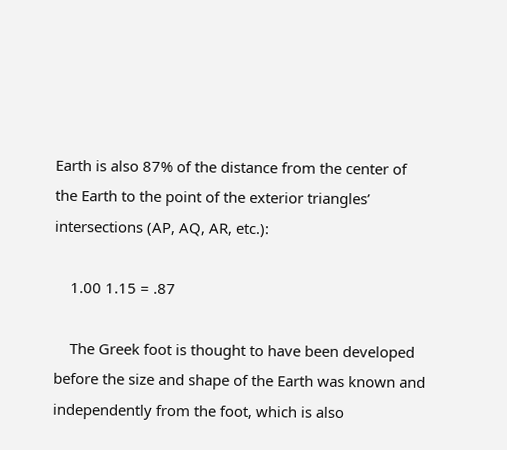Earth is also 87% of the distance from the center of the Earth to the point of the exterior triangles’ intersections (AP, AQ, AR, etc.):

    1.00 1.15 = .87

    The Greek foot is thought to have been developed before the size and shape of the Earth was known and independently from the foot, which is also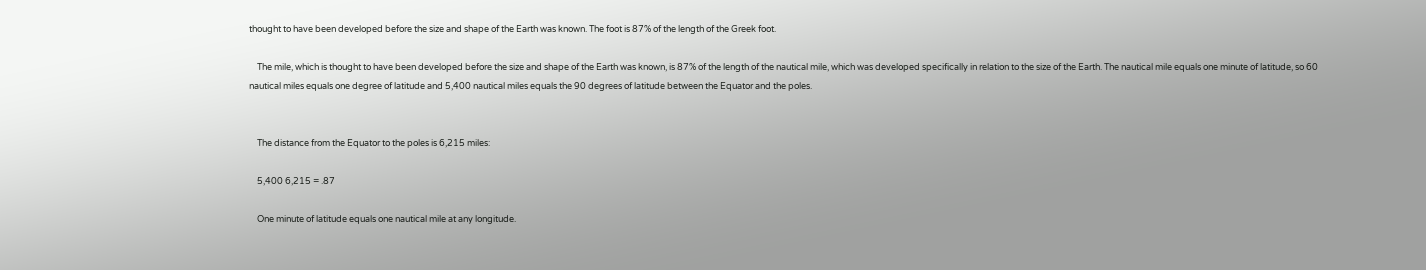thought to have been developed before the size and shape of the Earth was known. The foot is 87% of the length of the Greek foot.

    The mile, which is thought to have been developed before the size and shape of the Earth was known, is 87% of the length of the nautical mile, which was developed specifically in relation to the size of the Earth. The nautical mile equals one minute of latitude, so 60 nautical miles equals one degree of latitude and 5,400 nautical miles equals the 90 degrees of latitude between the Equator and the poles.


    The distance from the Equator to the poles is 6,215 miles:

    5,400 6,215 = .87

    One minute of latitude equals one nautical mile at any longitude.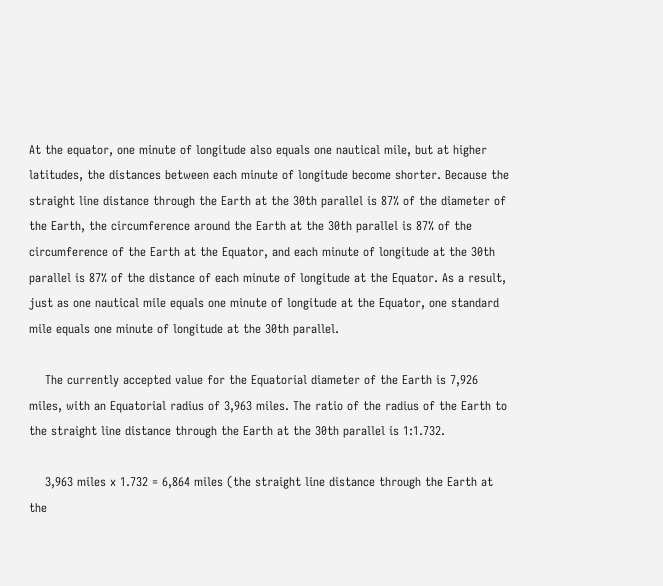At the equator, one minute of longitude also equals one nautical mile, but at higher latitudes, the distances between each minute of longitude become shorter. Because the straight line distance through the Earth at the 30th parallel is 87% of the diameter of the Earth, the circumference around the Earth at the 30th parallel is 87% of the circumference of the Earth at the Equator, and each minute of longitude at the 30th parallel is 87% of the distance of each minute of longitude at the Equator. As a result, just as one nautical mile equals one minute of longitude at the Equator, one standard mile equals one minute of longitude at the 30th parallel.

    The currently accepted value for the Equatorial diameter of the Earth is 7,926 miles, with an Equatorial radius of 3,963 miles. The ratio of the radius of the Earth to the straight line distance through the Earth at the 30th parallel is 1:1.732.

    3,963 miles x 1.732 = 6,864 miles (the straight line distance through the Earth at the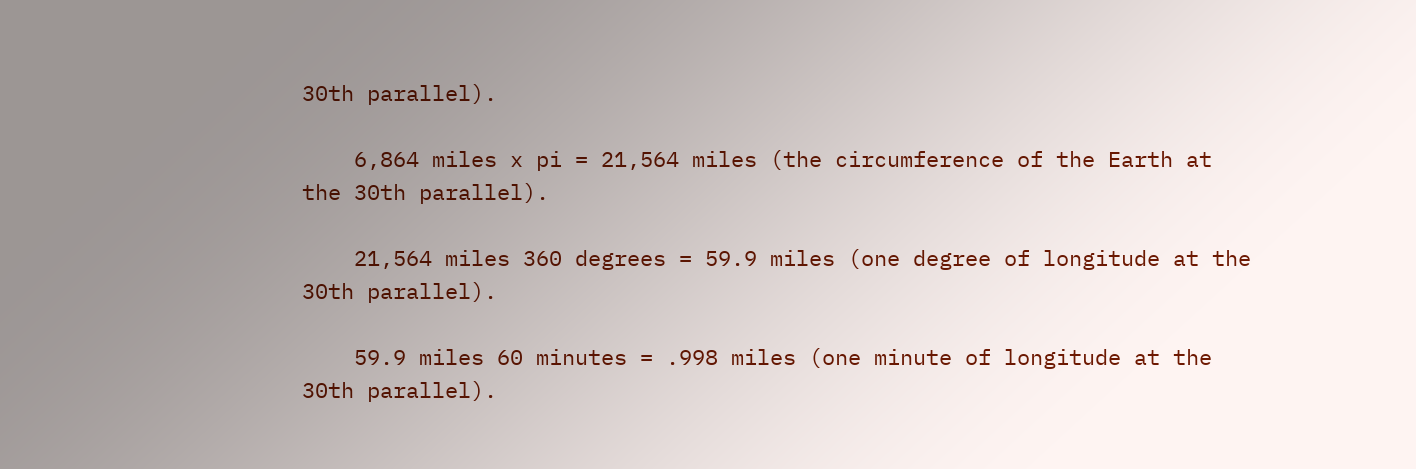30th parallel).

    6,864 miles x pi = 21,564 miles (the circumference of the Earth at the 30th parallel).

    21,564 miles 360 degrees = 59.9 miles (one degree of longitude at the 30th parallel).

    59.9 miles 60 minutes = .998 miles (one minute of longitude at the 30th parallel).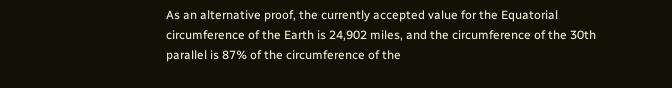As an alternative proof, the currently accepted value for the Equatorial circumference of the Earth is 24,902 miles, and the circumference of the 30th parallel is 87% of the circumference of the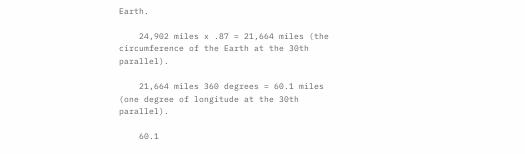Earth.

    24,902 miles x .87 = 21,664 miles (the circumference of the Earth at the 30th parallel).

    21,664 miles 360 degrees = 60.1 miles (one degree of longitude at the 30th parallel).

    60.1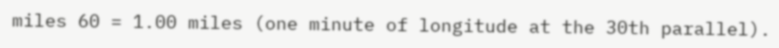miles 60 = 1.00 miles (one minute of longitude at the 30th parallel).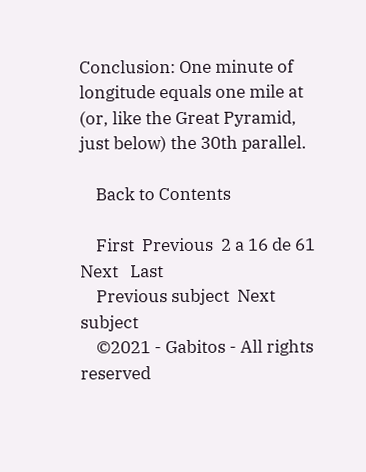Conclusion: One minute of longitude equals one mile at (or, like the Great Pyramid, just below) the 30th parallel.

    Back to Contents

    First  Previous  2 a 16 de 61  Next   Last
    Previous subject  Next subject
    ©2021 - Gabitos - All rights reserved